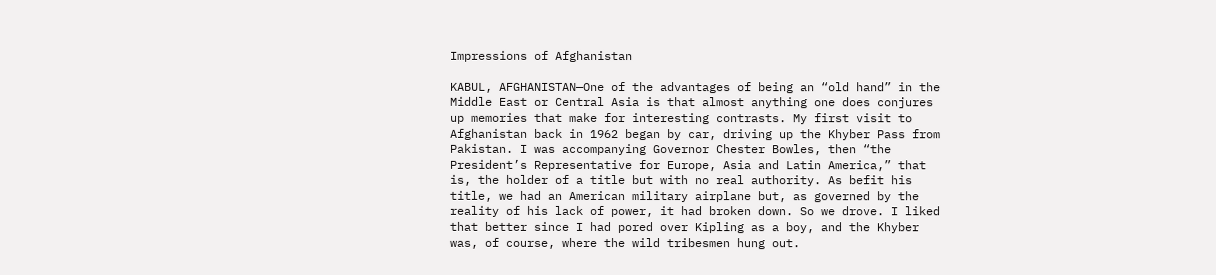Impressions of Afghanistan

KABUL, AFGHANISTAN—One of the advantages of being an “old hand” in the Middle East or Central Asia is that almost anything one does conjures up memories that make for interesting contrasts. My first visit to Afghanistan back in 1962 began by car, driving up the Khyber Pass from Pakistan. I was accompanying Governor Chester Bowles, then “the President’s Representative for Europe, Asia and Latin America,” that is, the holder of a title but with no real authority. As befit his title, we had an American military airplane but, as governed by the reality of his lack of power, it had broken down. So we drove. I liked that better since I had pored over Kipling as a boy, and the Khyber was, of course, where the wild tribesmen hung out.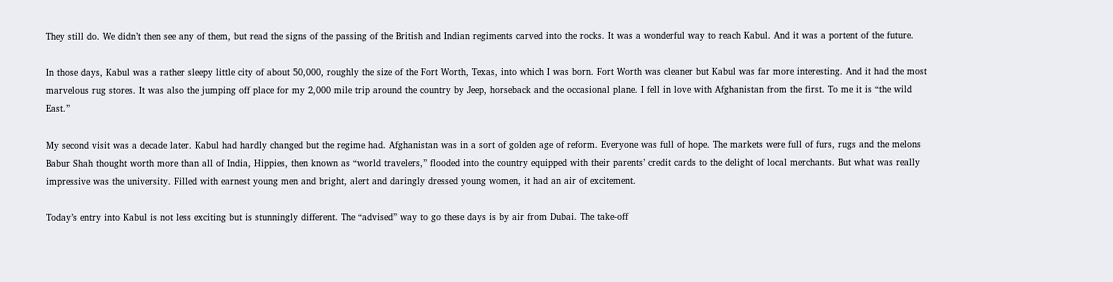They still do. We didn’t then see any of them, but read the signs of the passing of the British and Indian regiments carved into the rocks. It was a wonderful way to reach Kabul. And it was a portent of the future.

In those days, Kabul was a rather sleepy little city of about 50,000, roughly the size of the Fort Worth, Texas, into which I was born. Fort Worth was cleaner but Kabul was far more interesting. And it had the most marvelous rug stores. It was also the jumping off place for my 2,000 mile trip around the country by Jeep, horseback and the occasional plane. I fell in love with Afghanistan from the first. To me it is “the wild East.”

My second visit was a decade later. Kabul had hardly changed but the regime had. Afghanistan was in a sort of golden age of reform. Everyone was full of hope. The markets were full of furs, rugs and the melons Babur Shah thought worth more than all of India, Hippies, then known as “world travelers,” flooded into the country equipped with their parents’ credit cards to the delight of local merchants. But what was really impressive was the university. Filled with earnest young men and bright, alert and daringly dressed young women, it had an air of excitement.

Today’s entry into Kabul is not less exciting but is stunningly different. The “advised” way to go these days is by air from Dubai. The take-off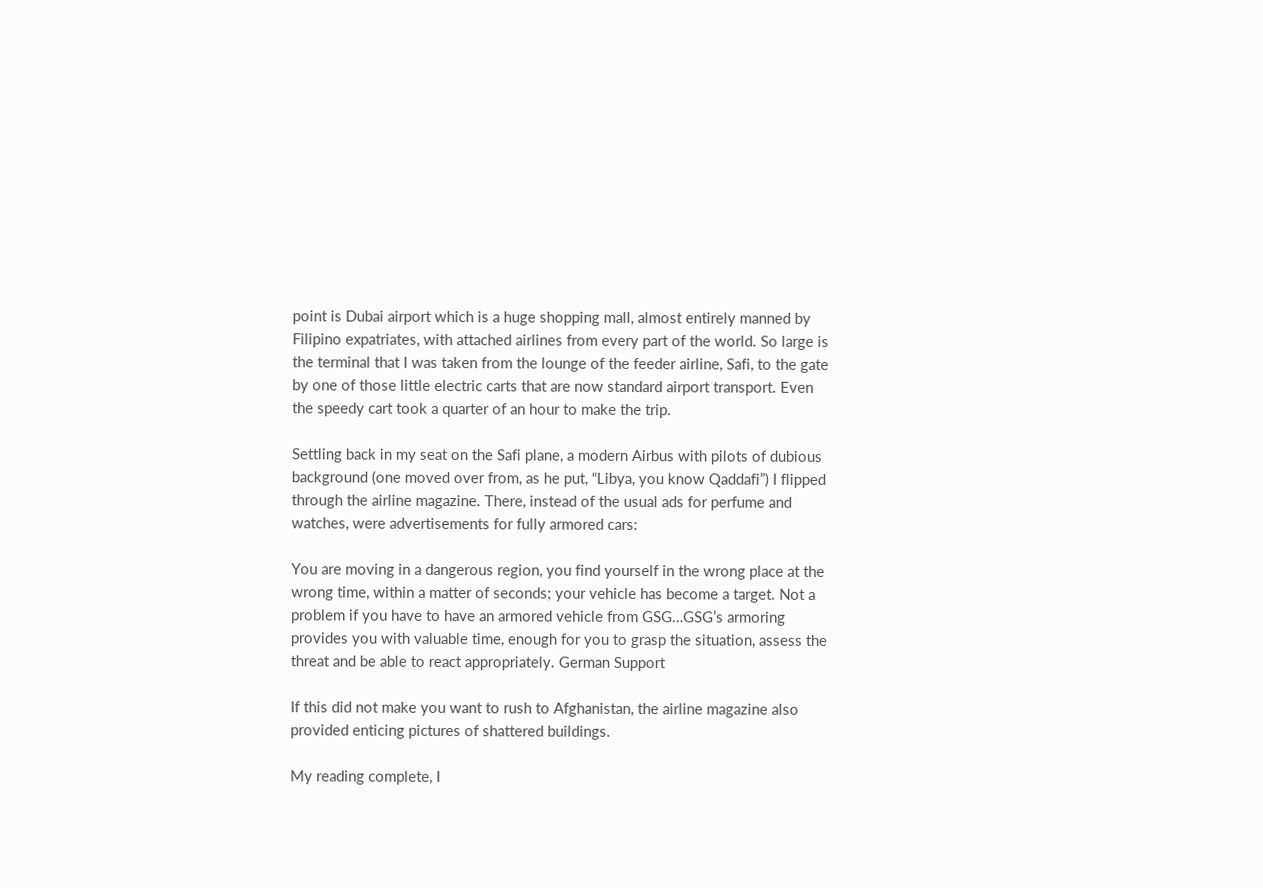point is Dubai airport which is a huge shopping mall, almost entirely manned by Filipino expatriates, with attached airlines from every part of the world. So large is the terminal that I was taken from the lounge of the feeder airline, Safi, to the gate by one of those little electric carts that are now standard airport transport. Even the speedy cart took a quarter of an hour to make the trip.

Settling back in my seat on the Safi plane, a modern Airbus with pilots of dubious background (one moved over from, as he put, “Libya, you know Qaddafi”) I flipped through the airline magazine. There, instead of the usual ads for perfume and watches, were advertisements for fully armored cars:

You are moving in a dangerous region, you find yourself in the wrong place at the wrong time, within a matter of seconds; your vehicle has become a target. Not a problem if you have to have an armored vehicle from GSG…GSG’s armoring provides you with valuable time, enough for you to grasp the situation, assess the threat and be able to react appropriately. German Support

If this did not make you want to rush to Afghanistan, the airline magazine also provided enticing pictures of shattered buildings.

My reading complete, I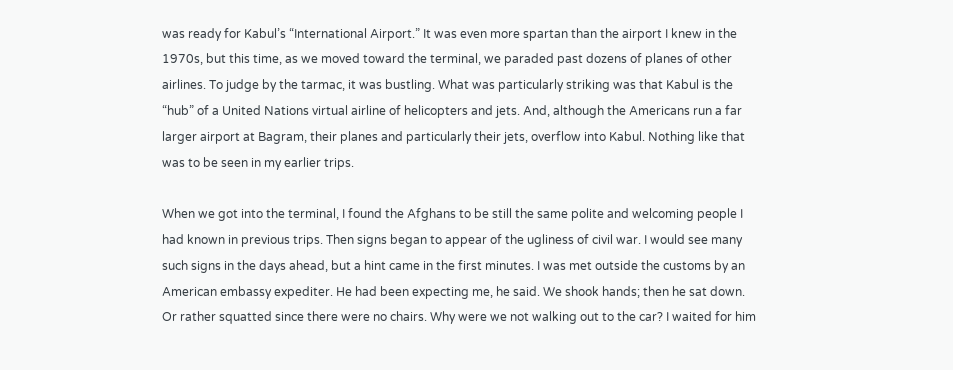was ready for Kabul’s “International Airport.” It was even more spartan than the airport I knew in the 1970s, but this time, as we moved toward the terminal, we paraded past dozens of planes of other airlines. To judge by the tarmac, it was bustling. What was particularly striking was that Kabul is the “hub” of a United Nations virtual airline of helicopters and jets. And, although the Americans run a far larger airport at Bagram, their planes and particularly their jets, overflow into Kabul. Nothing like that was to be seen in my earlier trips.

When we got into the terminal, I found the Afghans to be still the same polite and welcoming people I had known in previous trips. Then signs began to appear of the ugliness of civil war. I would see many such signs in the days ahead, but a hint came in the first minutes. I was met outside the customs by an American embassy expediter. He had been expecting me, he said. We shook hands; then he sat down. Or rather squatted since there were no chairs. Why were we not walking out to the car? I waited for him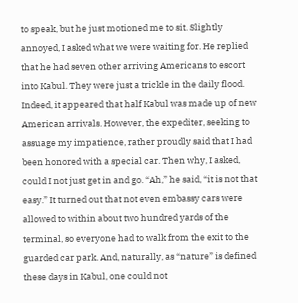to speak, but he just motioned me to sit. Slightly annoyed, I asked what we were waiting for. He replied that he had seven other arriving Americans to escort into Kabul. They were just a trickle in the daily flood. Indeed, it appeared that half Kabul was made up of new American arrivals. However, the expediter, seeking to assuage my impatience, rather proudly said that I had been honored with a special car. Then why, I asked, could I not just get in and go. “Ah,” he said, “it is not that easy.” It turned out that not even embassy cars were allowed to within about two hundred yards of the terminal, so everyone had to walk from the exit to the guarded car park. And, naturally, as “nature” is defined these days in Kabul, one could not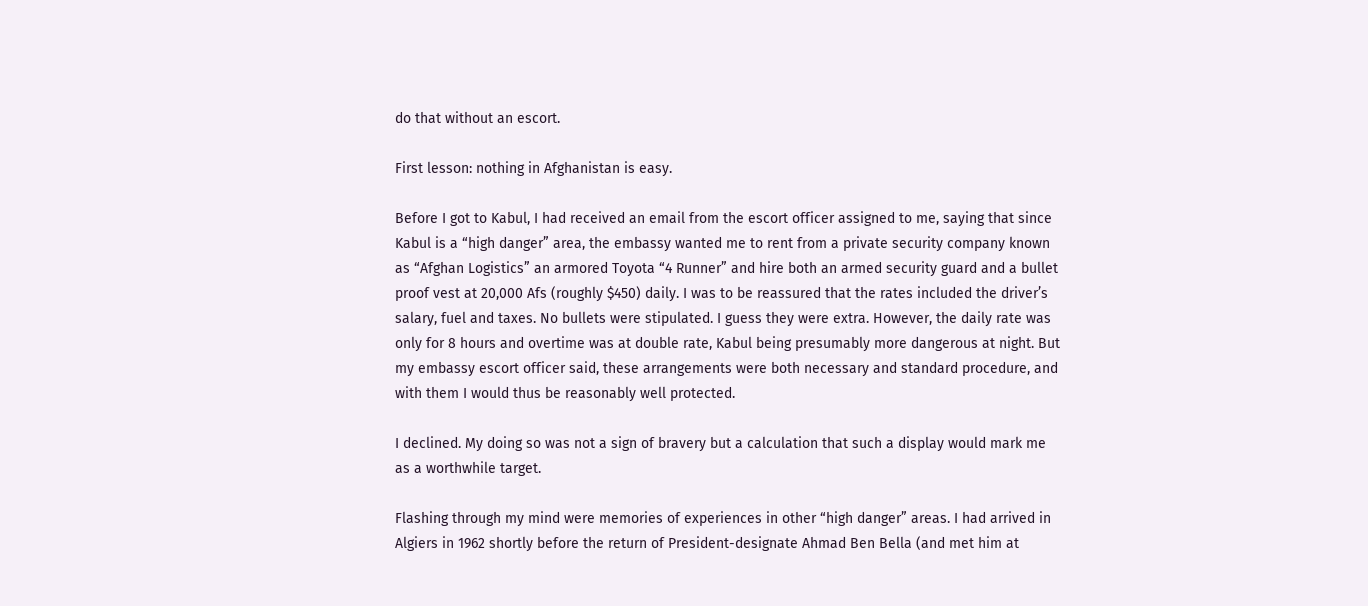do that without an escort.

First lesson: nothing in Afghanistan is easy.

Before I got to Kabul, I had received an email from the escort officer assigned to me, saying that since Kabul is a “high danger” area, the embassy wanted me to rent from a private security company known as “Afghan Logistics” an armored Toyota “4 Runner” and hire both an armed security guard and a bullet proof vest at 20,000 Afs (roughly $450) daily. I was to be reassured that the rates included the driver’s salary, fuel and taxes. No bullets were stipulated. I guess they were extra. However, the daily rate was only for 8 hours and overtime was at double rate, Kabul being presumably more dangerous at night. But my embassy escort officer said, these arrangements were both necessary and standard procedure, and with them I would thus be reasonably well protected.

I declined. My doing so was not a sign of bravery but a calculation that such a display would mark me as a worthwhile target.

Flashing through my mind were memories of experiences in other “high danger” areas. I had arrived in Algiers in 1962 shortly before the return of President-designate Ahmad Ben Bella (and met him at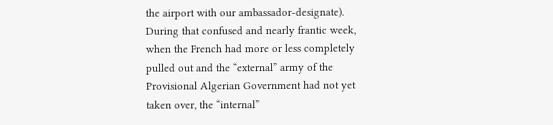the airport with our ambassador-designate). During that confused and nearly frantic week, when the French had more or less completely pulled out and the “external” army of the Provisional Algerian Government had not yet taken over, the “internal”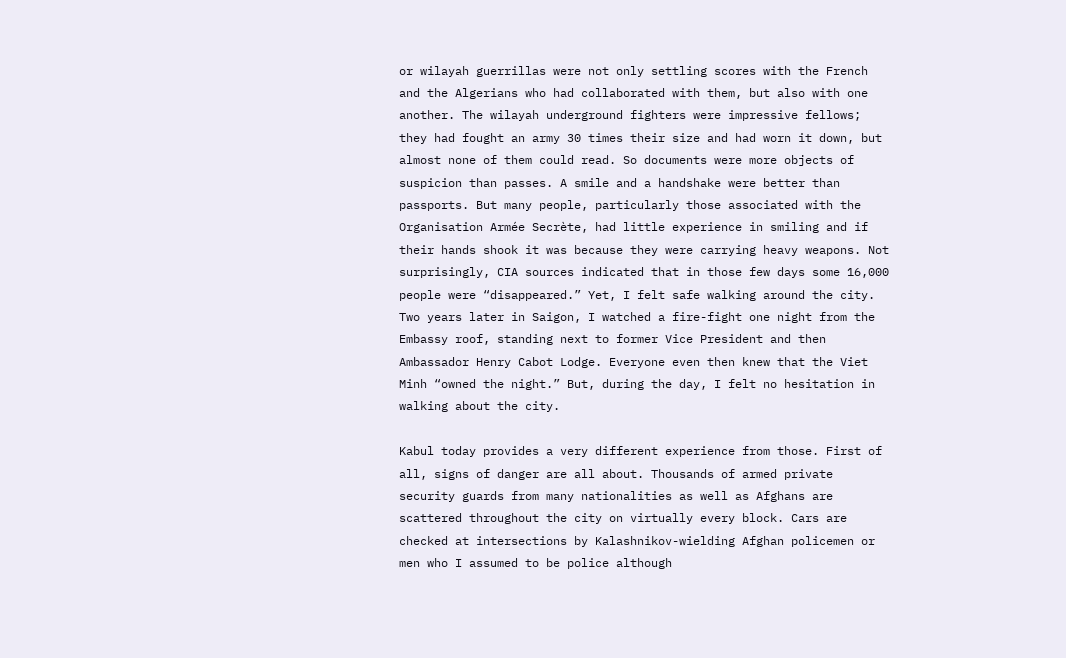or wilayah guerrillas were not only settling scores with the French and the Algerians who had collaborated with them, but also with one another. The wilayah underground fighters were impressive fellows; they had fought an army 30 times their size and had worn it down, but almost none of them could read. So documents were more objects of suspicion than passes. A smile and a handshake were better than passports. But many people, particularly those associated with the Organisation Armée Secrète, had little experience in smiling and if their hands shook it was because they were carrying heavy weapons. Not surprisingly, CIA sources indicated that in those few days some 16,000 people were “disappeared.” Yet, I felt safe walking around the city. Two years later in Saigon, I watched a fire-fight one night from the Embassy roof, standing next to former Vice President and then Ambassador Henry Cabot Lodge. Everyone even then knew that the Viet Minh “owned the night.” But, during the day, I felt no hesitation in walking about the city.

Kabul today provides a very different experience from those. First of all, signs of danger are all about. Thousands of armed private security guards from many nationalities as well as Afghans are scattered throughout the city on virtually every block. Cars are checked at intersections by Kalashnikov-wielding Afghan policemen or men who I assumed to be police although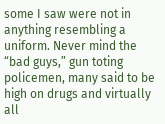some I saw were not in anything resembling a uniform. Never mind the “bad guys,” gun toting policemen, many said to be high on drugs and virtually all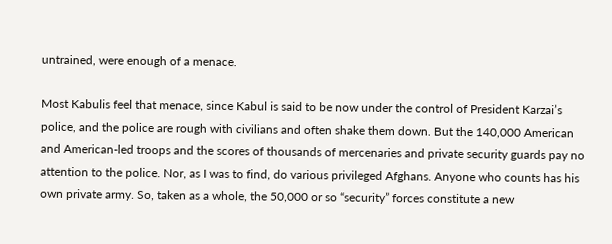untrained, were enough of a menace.

Most Kabulis feel that menace, since Kabul is said to be now under the control of President Karzai’s police, and the police are rough with civilians and often shake them down. But the 140,000 American and American-led troops and the scores of thousands of mercenaries and private security guards pay no attention to the police. Nor, as I was to find, do various privileged Afghans. Anyone who counts has his own private army. So, taken as a whole, the 50,000 or so “security” forces constitute a new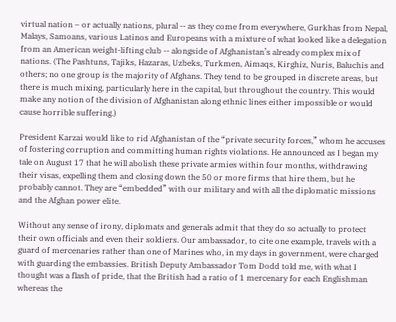virtual nation – or actually nations, plural -- as they come from everywhere, Gurkhas from Nepal, Malays, Samoans, various Latinos and Europeans with a mixture of what looked like a delegation from an American weight-lifting club -- alongside of Afghanistan’s already complex mix of nations. (The Pashtuns, Tajiks, Hazaras, Uzbeks, Turkmen, Aimaqs, Kirghiz, Nuris, Baluchis and others; no one group is the majority of Afghans. They tend to be grouped in discrete areas, but there is much mixing, particularly here in the capital, but throughout the country. This would make any notion of the division of Afghanistan along ethnic lines either impossible or would cause horrible suffering.)

President Karzai would like to rid Afghanistan of the “private security forces,” whom he accuses of fostering corruption and committing human rights violations. He announced as I began my tale on August 17 that he will abolish these private armies within four months, withdrawing their visas, expelling them and closing down the 50 or more firms that hire them, but he probably cannot. They are “embedded” with our military and with all the diplomatic missions and the Afghan power elite.

Without any sense of irony, diplomats and generals admit that they do so actually to protect their own officials and even their soldiers. Our ambassador, to cite one example, travels with a guard of mercenaries rather than one of Marines who, in my days in government, were charged with guarding the embassies. British Deputy Ambassador Tom Dodd told me, with what I thought was a flash of pride, that the British had a ratio of 1 mercenary for each Englishman whereas the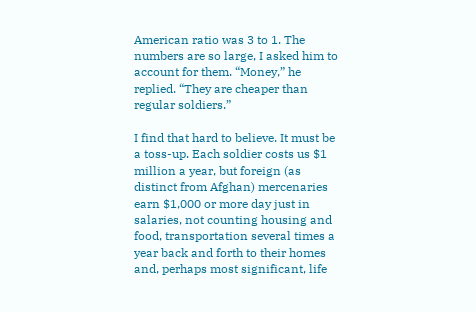American ratio was 3 to 1. The numbers are so large, I asked him to account for them. “Money,” he replied. “They are cheaper than regular soldiers.”

I find that hard to believe. It must be a toss-up. Each soldier costs us $1 million a year, but foreign (as distinct from Afghan) mercenaries earn $1,000 or more day just in salaries, not counting housing and food, transportation several times a year back and forth to their homes and, perhaps most significant, life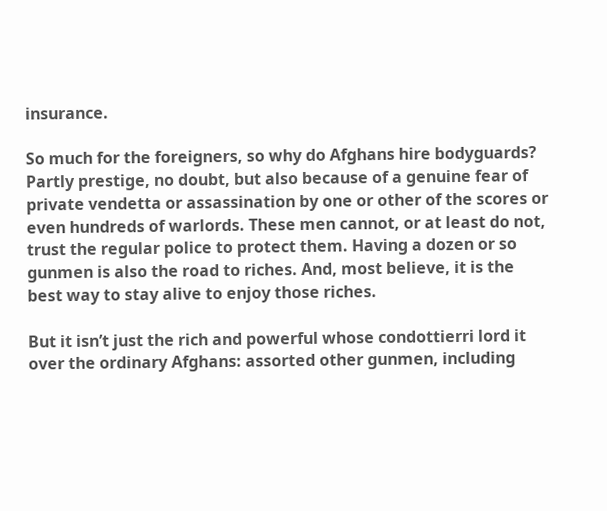insurance.

So much for the foreigners, so why do Afghans hire bodyguards? Partly prestige, no doubt, but also because of a genuine fear of private vendetta or assassination by one or other of the scores or even hundreds of warlords. These men cannot, or at least do not, trust the regular police to protect them. Having a dozen or so gunmen is also the road to riches. And, most believe, it is the best way to stay alive to enjoy those riches.

But it isn’t just the rich and powerful whose condottierri lord it over the ordinary Afghans: assorted other gunmen, including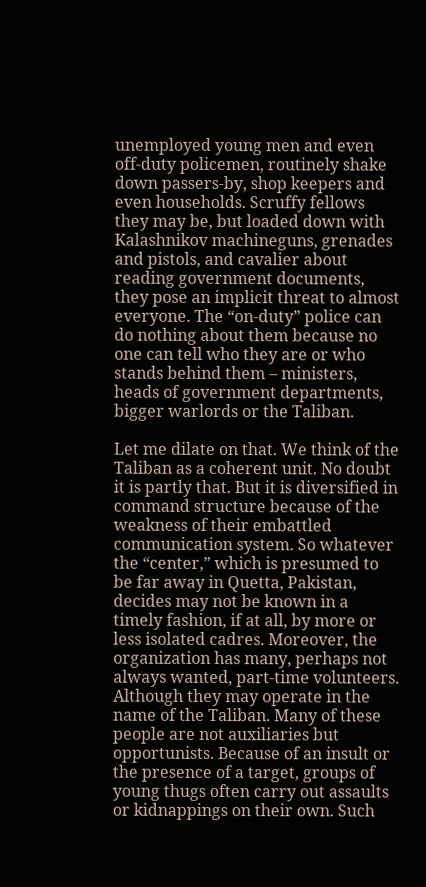unemployed young men and even off-duty policemen, routinely shake down passers-by, shop keepers and even households. Scruffy fellows they may be, but loaded down with Kalashnikov machineguns, grenades and pistols, and cavalier about reading government documents, they pose an implicit threat to almost everyone. The “on-duty” police can do nothing about them because no one can tell who they are or who stands behind them – ministers, heads of government departments, bigger warlords or the Taliban.

Let me dilate on that. We think of the Taliban as a coherent unit. No doubt it is partly that. But it is diversified in command structure because of the weakness of their embattled communication system. So whatever the “center,” which is presumed to be far away in Quetta, Pakistan, decides may not be known in a timely fashion, if at all, by more or less isolated cadres. Moreover, the organization has many, perhaps not always wanted, part-time volunteers. Although they may operate in the name of the Taliban. Many of these people are not auxiliaries but opportunists. Because of an insult or the presence of a target, groups of young thugs often carry out assaults or kidnappings on their own. Such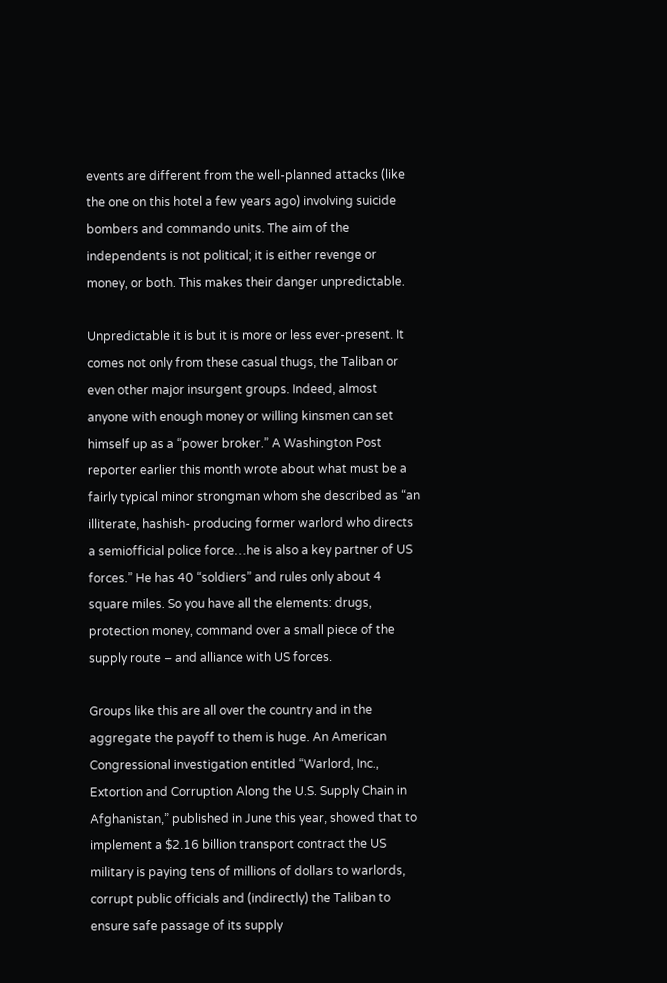events are different from the well-planned attacks (like the one on this hotel a few years ago) involving suicide bombers and commando units. The aim of the independents is not political; it is either revenge or money, or both. This makes their danger unpredictable.

Unpredictable it is but it is more or less ever-present. It comes not only from these casual thugs, the Taliban or even other major insurgent groups. Indeed, almost anyone with enough money or willing kinsmen can set himself up as a “power broker.” A Washington Post reporter earlier this month wrote about what must be a fairly typical minor strongman whom she described as “an illiterate, hashish- producing former warlord who directs a semiofficial police force…he is also a key partner of US forces.” He has 40 “soldiers” and rules only about 4 square miles. So you have all the elements: drugs, protection money, command over a small piece of the supply route – and alliance with US forces.

Groups like this are all over the country and in the aggregate the payoff to them is huge. An American Congressional investigation entitled “Warlord, Inc., Extortion and Corruption Along the U.S. Supply Chain in Afghanistan,” published in June this year, showed that to implement a $2.16 billion transport contract the US military is paying tens of millions of dollars to warlords, corrupt public officials and (indirectly) the Taliban to ensure safe passage of its supply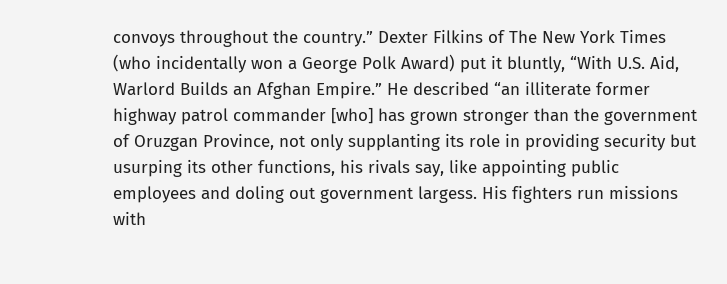convoys throughout the country.” Dexter Filkins of The New York Times (who incidentally won a George Polk Award) put it bluntly, “With U.S. Aid, Warlord Builds an Afghan Empire.” He described “an illiterate former highway patrol commander [who] has grown stronger than the government of Oruzgan Province, not only supplanting its role in providing security but usurping its other functions, his rivals say, like appointing public employees and doling out government largess. His fighters run missions with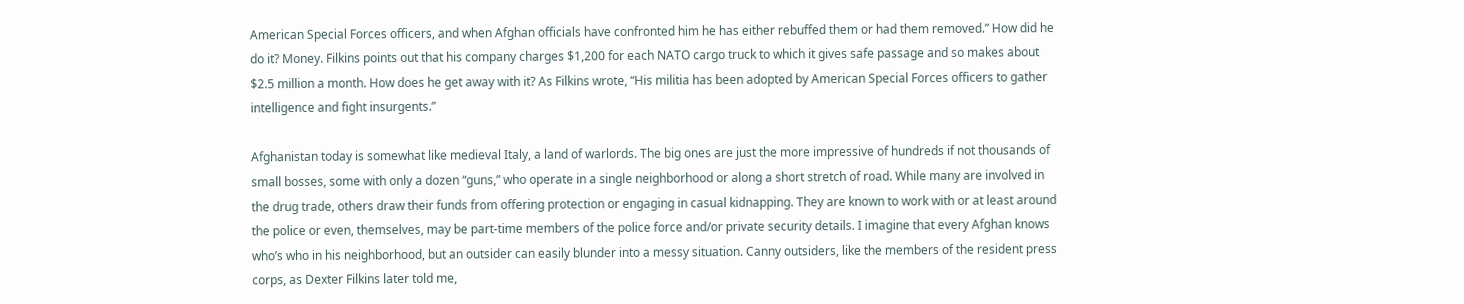American Special Forces officers, and when Afghan officials have confronted him he has either rebuffed them or had them removed.” How did he do it? Money. Filkins points out that his company charges $1,200 for each NATO cargo truck to which it gives safe passage and so makes about $2.5 million a month. How does he get away with it? As Filkins wrote, “His militia has been adopted by American Special Forces officers to gather intelligence and fight insurgents.”

Afghanistan today is somewhat like medieval Italy, a land of warlords. The big ones are just the more impressive of hundreds if not thousands of small bosses, some with only a dozen “guns,” who operate in a single neighborhood or along a short stretch of road. While many are involved in the drug trade, others draw their funds from offering protection or engaging in casual kidnapping. They are known to work with or at least around the police or even, themselves, may be part-time members of the police force and/or private security details. I imagine that every Afghan knows who’s who in his neighborhood, but an outsider can easily blunder into a messy situation. Canny outsiders, like the members of the resident press corps, as Dexter Filkins later told me,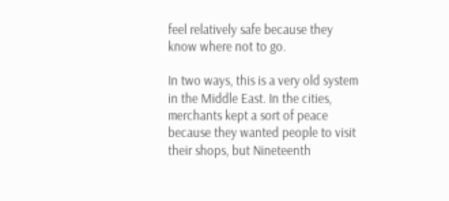feel relatively safe because they know where not to go.

In two ways, this is a very old system in the Middle East. In the cities, merchants kept a sort of peace because they wanted people to visit their shops, but Nineteenth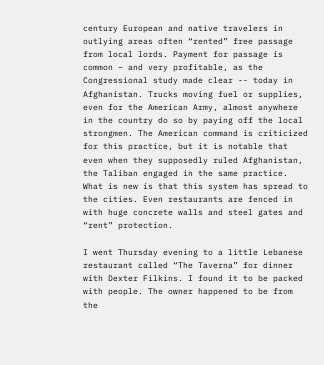century European and native travelers in outlying areas often “rented” free passage from local lords. Payment for passage is common – and very profitable, as the Congressional study made clear -- today in Afghanistan. Trucks moving fuel or supplies, even for the American Army, almost anywhere in the country do so by paying off the local strongmen. The American command is criticized for this practice, but it is notable that even when they supposedly ruled Afghanistan, the Taliban engaged in the same practice. What is new is that this system has spread to the cities. Even restaurants are fenced in with huge concrete walls and steel gates and “rent” protection.

I went Thursday evening to a little Lebanese restaurant called “The Taverna” for dinner with Dexter Filkins. I found it to be packed with people. The owner happened to be from the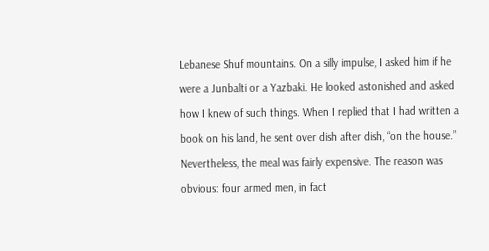Lebanese Shuf mountains. On a silly impulse, I asked him if he were a Junbalti or a Yazbaki. He looked astonished and asked how I knew of such things. When I replied that I had written a book on his land, he sent over dish after dish, “on the house.” Nevertheless, the meal was fairly expensive. The reason was obvious: four armed men, in fact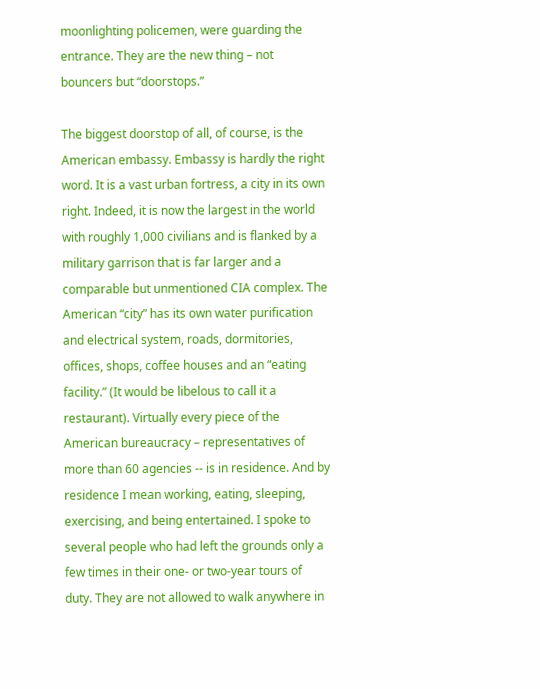moonlighting policemen, were guarding the entrance. They are the new thing – not bouncers but “doorstops.”

The biggest doorstop of all, of course, is the American embassy. Embassy is hardly the right word. It is a vast urban fortress, a city in its own right. Indeed, it is now the largest in the world with roughly 1,000 civilians and is flanked by a military garrison that is far larger and a comparable but unmentioned CIA complex. The American “city” has its own water purification and electrical system, roads, dormitories, offices, shops, coffee houses and an “eating facility.” (It would be libelous to call it a restaurant). Virtually every piece of the American bureaucracy – representatives of more than 60 agencies -- is in residence. And by residence I mean working, eating, sleeping, exercising, and being entertained. I spoke to several people who had left the grounds only a few times in their one- or two-year tours of duty. They are not allowed to walk anywhere in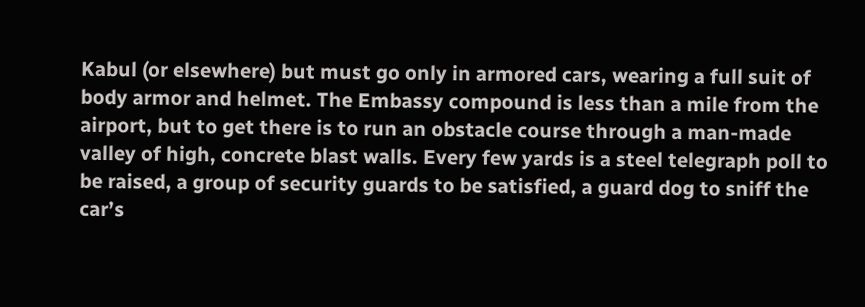Kabul (or elsewhere) but must go only in armored cars, wearing a full suit of body armor and helmet. The Embassy compound is less than a mile from the airport, but to get there is to run an obstacle course through a man-made valley of high, concrete blast walls. Every few yards is a steel telegraph poll to be raised, a group of security guards to be satisfied, a guard dog to sniff the car’s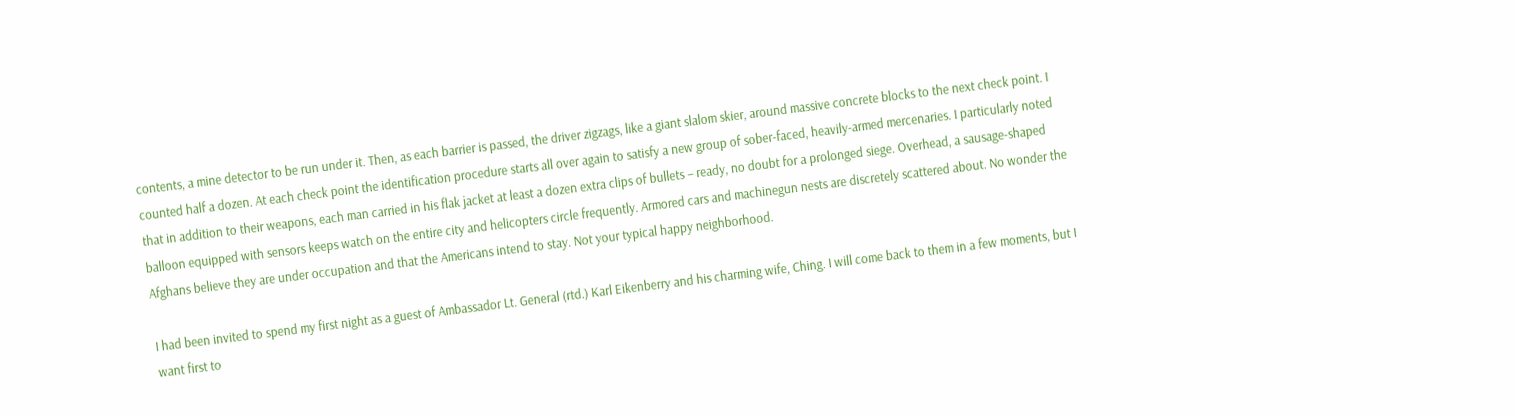contents, a mine detector to be run under it. Then, as each barrier is passed, the driver zigzags, like a giant slalom skier, around massive concrete blocks to the next check point. I counted half a dozen. At each check point the identification procedure starts all over again to satisfy a new group of sober-faced, heavily-armed mercenaries. I particularly noted that in addition to their weapons, each man carried in his flak jacket at least a dozen extra clips of bullets – ready, no doubt for a prolonged siege. Overhead, a sausage-shaped balloon equipped with sensors keeps watch on the entire city and helicopters circle frequently. Armored cars and machinegun nests are discretely scattered about. No wonder the Afghans believe they are under occupation and that the Americans intend to stay. Not your typical happy neighborhood.

I had been invited to spend my first night as a guest of Ambassador Lt. General (rtd.) Karl Eikenberry and his charming wife, Ching. I will come back to them in a few moments, but I want first to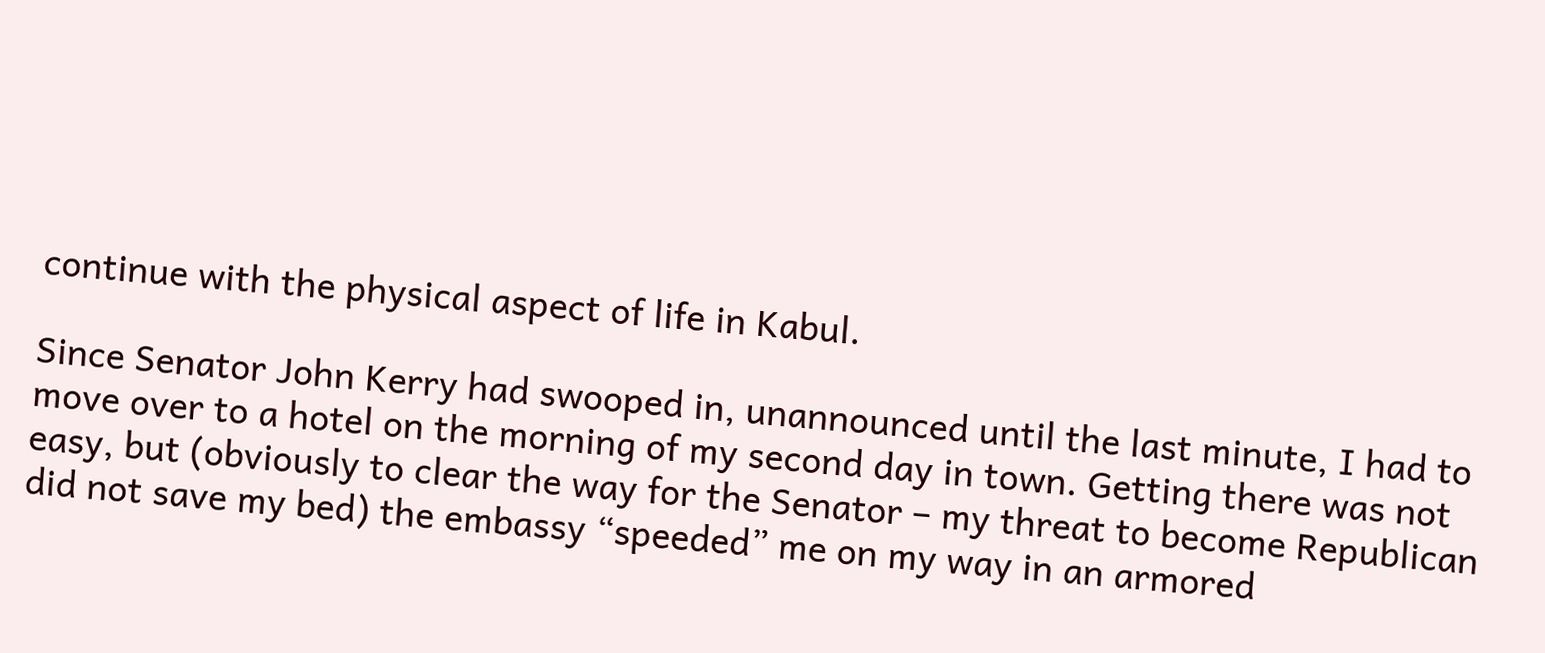continue with the physical aspect of life in Kabul.

Since Senator John Kerry had swooped in, unannounced until the last minute, I had to move over to a hotel on the morning of my second day in town. Getting there was not easy, but (obviously to clear the way for the Senator – my threat to become Republican did not save my bed) the embassy “speeded” me on my way in an armored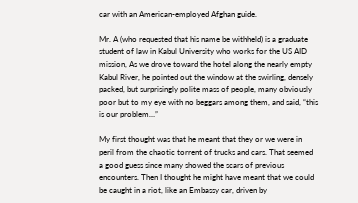car with an American-employed Afghan guide.

Mr. A (who requested that his name be withheld) is a graduate student of law in Kabul University who works for the US AID mission, As we drove toward the hotel along the nearly empty Kabul River, he pointed out the window at the swirling, densely packed, but surprisingly polite mass of people, many obviously poor but to my eye with no beggars among them, and said, “this is our problem…”

My first thought was that he meant that they or we were in peril from the chaotic torrent of trucks and cars. That seemed a good guess since many showed the scars of previous encounters. Then I thought he might have meant that we could be caught in a riot, like an Embassy car, driven by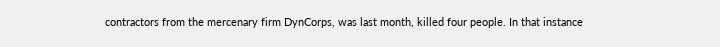contractors from the mercenary firm DynCorps, was last month, killed four people. In that instance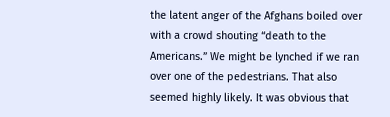the latent anger of the Afghans boiled over with a crowd shouting “death to the Americans.” We might be lynched if we ran over one of the pedestrians. That also seemed highly likely. It was obvious that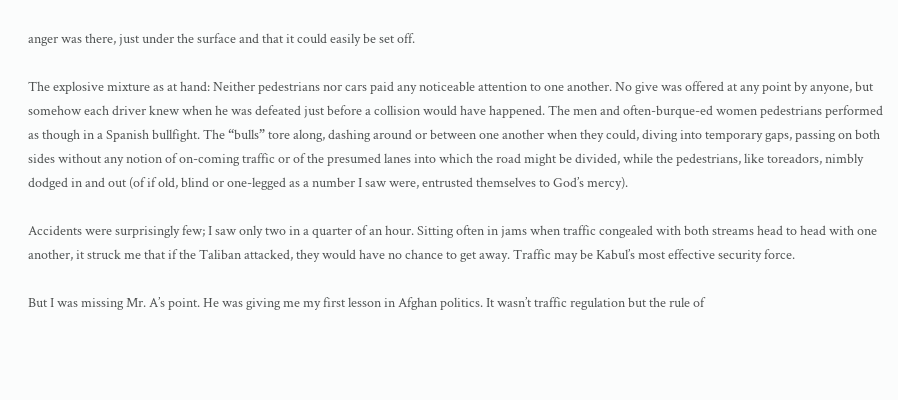anger was there, just under the surface and that it could easily be set off.

The explosive mixture as at hand: Neither pedestrians nor cars paid any noticeable attention to one another. No give was offered at any point by anyone, but somehow each driver knew when he was defeated just before a collision would have happened. The men and often-burque-ed women pedestrians performed as though in a Spanish bullfight. The “bulls” tore along, dashing around or between one another when they could, diving into temporary gaps, passing on both sides without any notion of on-coming traffic or of the presumed lanes into which the road might be divided, while the pedestrians, like toreadors, nimbly dodged in and out (of if old, blind or one-legged as a number I saw were, entrusted themselves to God’s mercy).

Accidents were surprisingly few; I saw only two in a quarter of an hour. Sitting often in jams when traffic congealed with both streams head to head with one another, it struck me that if the Taliban attacked, they would have no chance to get away. Traffic may be Kabul’s most effective security force.

But I was missing Mr. A’s point. He was giving me my first lesson in Afghan politics. It wasn’t traffic regulation but the rule of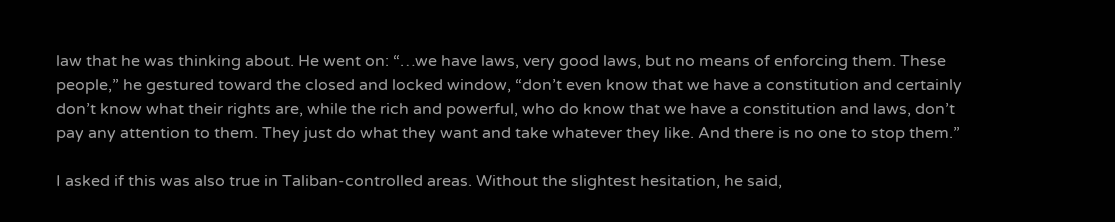law that he was thinking about. He went on: “…we have laws, very good laws, but no means of enforcing them. These people,” he gestured toward the closed and locked window, “don’t even know that we have a constitution and certainly don’t know what their rights are, while the rich and powerful, who do know that we have a constitution and laws, don’t pay any attention to them. They just do what they want and take whatever they like. And there is no one to stop them.”

I asked if this was also true in Taliban-controlled areas. Without the slightest hesitation, he said,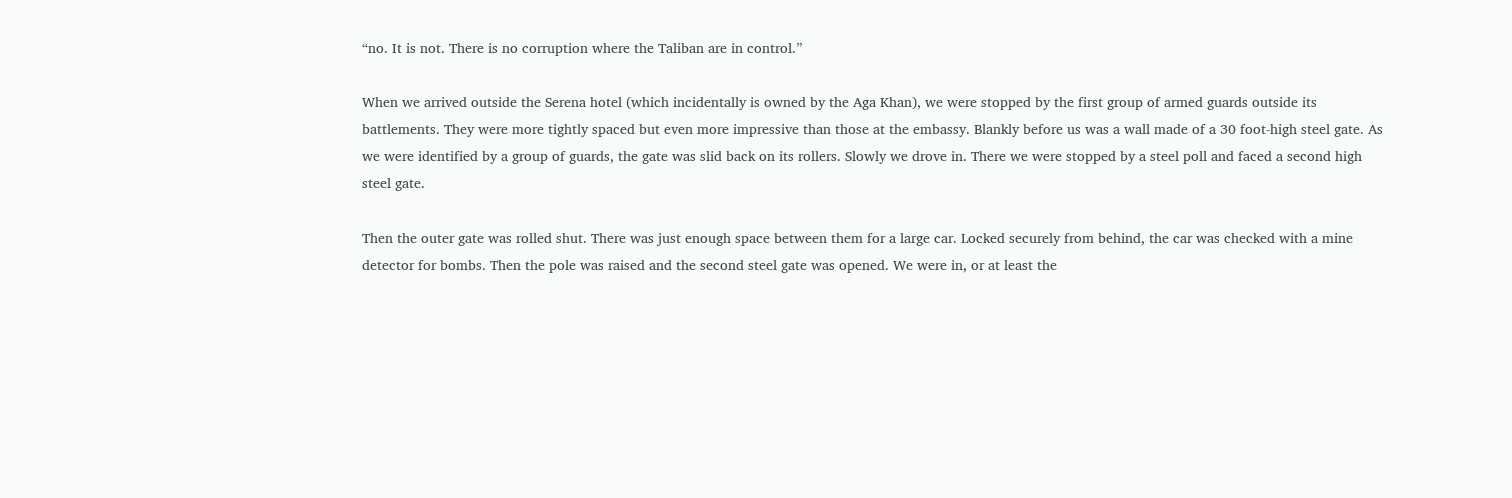“no. It is not. There is no corruption where the Taliban are in control.”

When we arrived outside the Serena hotel (which incidentally is owned by the Aga Khan), we were stopped by the first group of armed guards outside its battlements. They were more tightly spaced but even more impressive than those at the embassy. Blankly before us was a wall made of a 30 foot-high steel gate. As we were identified by a group of guards, the gate was slid back on its rollers. Slowly we drove in. There we were stopped by a steel poll and faced a second high steel gate.

Then the outer gate was rolled shut. There was just enough space between them for a large car. Locked securely from behind, the car was checked with a mine detector for bombs. Then the pole was raised and the second steel gate was opened. We were in, or at least the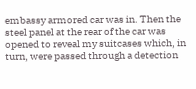embassy armored car was in. Then the steel panel at the rear of the car was opened to reveal my suitcases which, in turn, were passed through a detection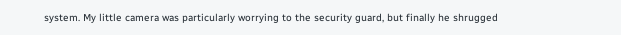system. My little camera was particularly worrying to the security guard, but finally he shrugged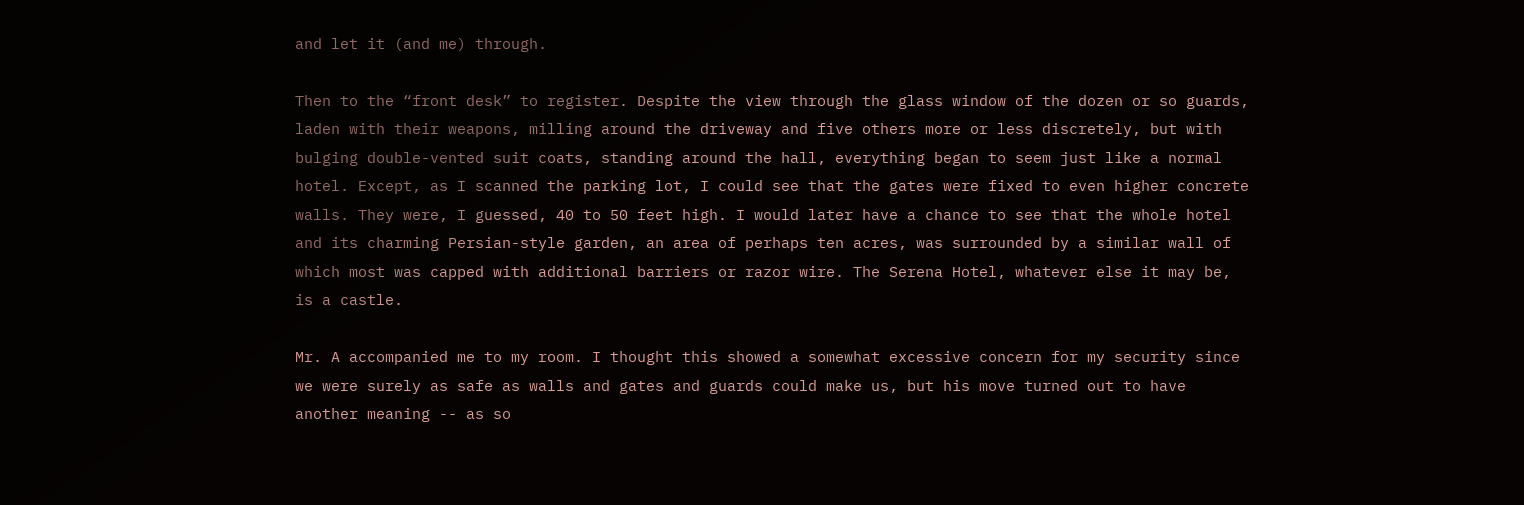and let it (and me) through.

Then to the “front desk” to register. Despite the view through the glass window of the dozen or so guards, laden with their weapons, milling around the driveway and five others more or less discretely, but with bulging double-vented suit coats, standing around the hall, everything began to seem just like a normal hotel. Except, as I scanned the parking lot, I could see that the gates were fixed to even higher concrete walls. They were, I guessed, 40 to 50 feet high. I would later have a chance to see that the whole hotel and its charming Persian-style garden, an area of perhaps ten acres, was surrounded by a similar wall of which most was capped with additional barriers or razor wire. The Serena Hotel, whatever else it may be, is a castle.

Mr. A accompanied me to my room. I thought this showed a somewhat excessive concern for my security since we were surely as safe as walls and gates and guards could make us, but his move turned out to have another meaning -- as so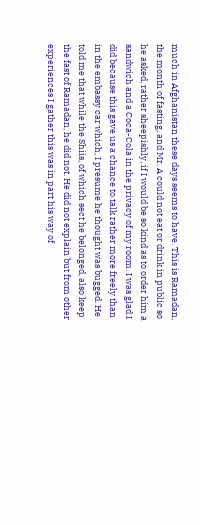much in Afghanistan these days seems to have. This is Ramadan, the month of fasting, and Mr. A could not eat or drink in public so he asked, rather sheepishly, if I would be so kind as to order him a sandwich and a Coca-Cola in the privacy of my room. I was glad I did because this gave us a chance to talk rather more freely than in the embassy car which, I presume he thought was bugged. He told me that while the Shiis, of which sect he belonged, also keep the fast of Ramadan, he did not. He did not explain but from other experiences I gather this was in part his way of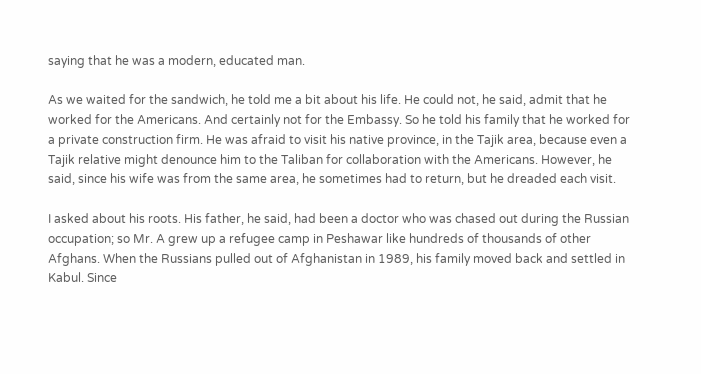saying that he was a modern, educated man.

As we waited for the sandwich, he told me a bit about his life. He could not, he said, admit that he worked for the Americans. And certainly not for the Embassy. So he told his family that he worked for a private construction firm. He was afraid to visit his native province, in the Tajik area, because even a Tajik relative might denounce him to the Taliban for collaboration with the Americans. However, he said, since his wife was from the same area, he sometimes had to return, but he dreaded each visit.

I asked about his roots. His father, he said, had been a doctor who was chased out during the Russian occupation; so Mr. A grew up a refugee camp in Peshawar like hundreds of thousands of other Afghans. When the Russians pulled out of Afghanistan in 1989, his family moved back and settled in Kabul. Since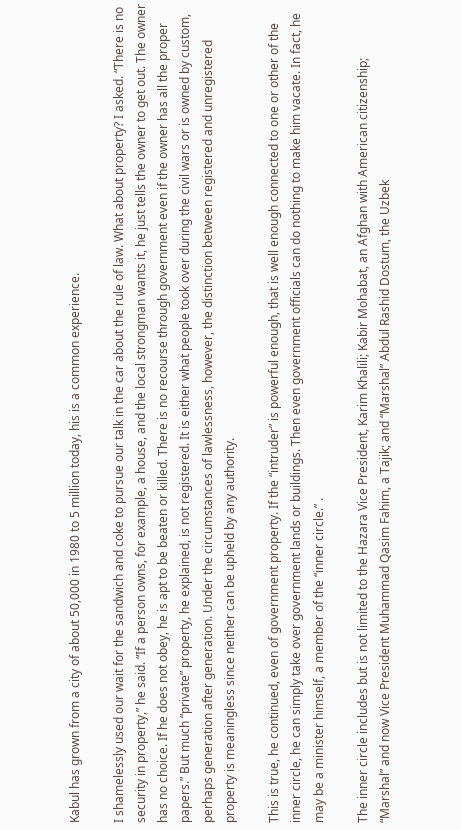Kabul has grown from a city of about 50,000 in 1980 to 5 million today, his is a common experience.

I shamelessly used our wait for the sandwich and coke to pursue our talk in the car about the rule of law. What about property? I asked. “There is no security in property,” he said. “If a person owns, for example, a house, and the local strongman wants it, he just tells the owner to get out. The owner has no choice. If he does not obey, he is apt to be beaten or killed. There is no recourse through government even if the owner has all the proper papers.” But much “private” property, he explained, is not registered. It is either what people took over during the civil wars or is owned by custom, perhaps generation after generation. Under the circumstances of lawlessness, however, the distinction between registered and unregistered property is meaningless since neither can be upheld by any authority.

This is true, he continued, even of government property. If the “intruder” is powerful enough, that is well enough connected to one or other of the inner circle, he can simply take over government lands or buildings. Then even government officials can do nothing to make him vacate. In fact, he may be a minister himself, a member of the “inner circle.” .

The inner circle includes but is not limited to the Hazara Vice President, Karim Khalili; Kabir Mohabat, an Afghan with American citizenship; “Marshal” and now Vice President Muhammad Qasim Fahim, a Tajik; and “Marshal” Abdul Rashid Dostum, the Uzbek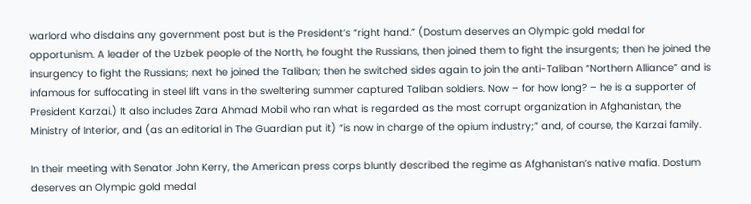warlord who disdains any government post but is the President’s “right hand.” (Dostum deserves an Olympic gold medal for opportunism. A leader of the Uzbek people of the North, he fought the Russians, then joined them to fight the insurgents; then he joined the insurgency to fight the Russians; next he joined the Taliban; then he switched sides again to join the anti-Taliban “Northern Alliance” and is infamous for suffocating in steel lift vans in the sweltering summer captured Taliban soldiers. Now – for how long? – he is a supporter of President Karzai.) It also includes Zara Ahmad Mobil who ran what is regarded as the most corrupt organization in Afghanistan, the Ministry of Interior, and (as an editorial in The Guardian put it) “is now in charge of the opium industry;” and, of course, the Karzai family.

In their meeting with Senator John Kerry, the American press corps bluntly described the regime as Afghanistan’s native mafia. Dostum deserves an Olympic gold medal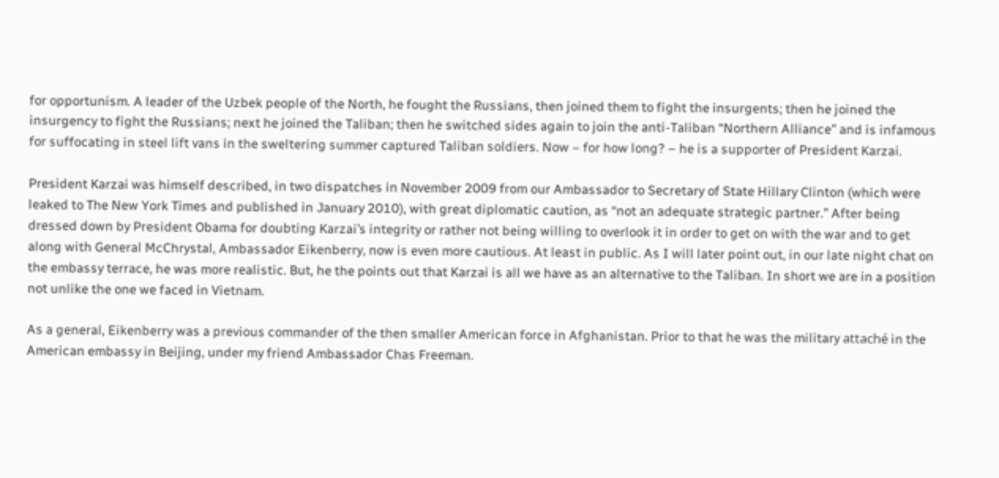for opportunism. A leader of the Uzbek people of the North, he fought the Russians, then joined them to fight the insurgents; then he joined the insurgency to fight the Russians; next he joined the Taliban; then he switched sides again to join the anti-Taliban “Northern Alliance” and is infamous for suffocating in steel lift vans in the sweltering summer captured Taliban soldiers. Now – for how long? – he is a supporter of President Karzai.

President Karzai was himself described, in two dispatches in November 2009 from our Ambassador to Secretary of State Hillary Clinton (which were leaked to The New York Times and published in January 2010), with great diplomatic caution, as “not an adequate strategic partner.” After being dressed down by President Obama for doubting Karzai’s integrity or rather not being willing to overlook it in order to get on with the war and to get along with General McChrystal, Ambassador Eikenberry, now is even more cautious. At least in public. As I will later point out, in our late night chat on the embassy terrace, he was more realistic. But, he the points out that Karzai is all we have as an alternative to the Taliban. In short we are in a position not unlike the one we faced in Vietnam.

As a general, Eikenberry was a previous commander of the then smaller American force in Afghanistan. Prior to that he was the military attaché in the American embassy in Beijing, under my friend Ambassador Chas Freeman.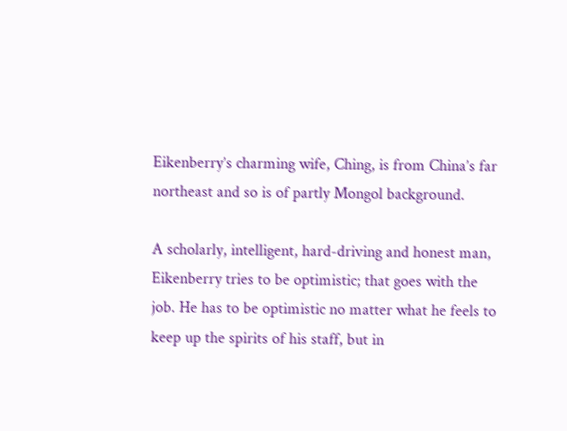Eikenberry’s charming wife, Ching, is from China’s far northeast and so is of partly Mongol background.

A scholarly, intelligent, hard-driving and honest man, Eikenberry tries to be optimistic; that goes with the job. He has to be optimistic no matter what he feels to keep up the spirits of his staff, but in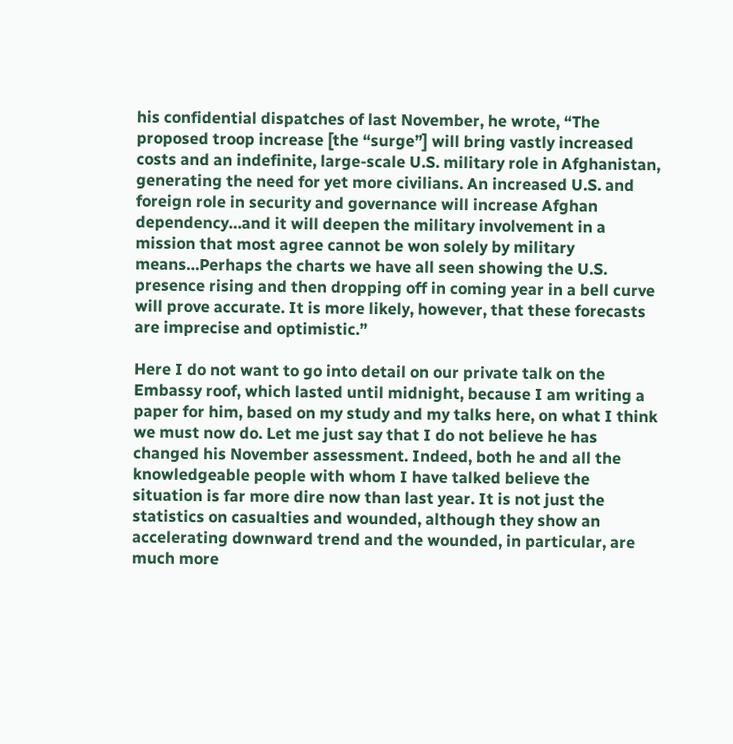his confidential dispatches of last November, he wrote, “The proposed troop increase [the “surge”] will bring vastly increased costs and an indefinite, large-scale U.S. military role in Afghanistan, generating the need for yet more civilians. An increased U.S. and foreign role in security and governance will increase Afghan dependency…and it will deepen the military involvement in a mission that most agree cannot be won solely by military means…Perhaps the charts we have all seen showing the U.S. presence rising and then dropping off in coming year in a bell curve will prove accurate. It is more likely, however, that these forecasts are imprecise and optimistic.”

Here I do not want to go into detail on our private talk on the Embassy roof, which lasted until midnight, because I am writing a paper for him, based on my study and my talks here, on what I think we must now do. Let me just say that I do not believe he has changed his November assessment. Indeed, both he and all the knowledgeable people with whom I have talked believe the situation is far more dire now than last year. It is not just the statistics on casualties and wounded, although they show an accelerating downward trend and the wounded, in particular, are much more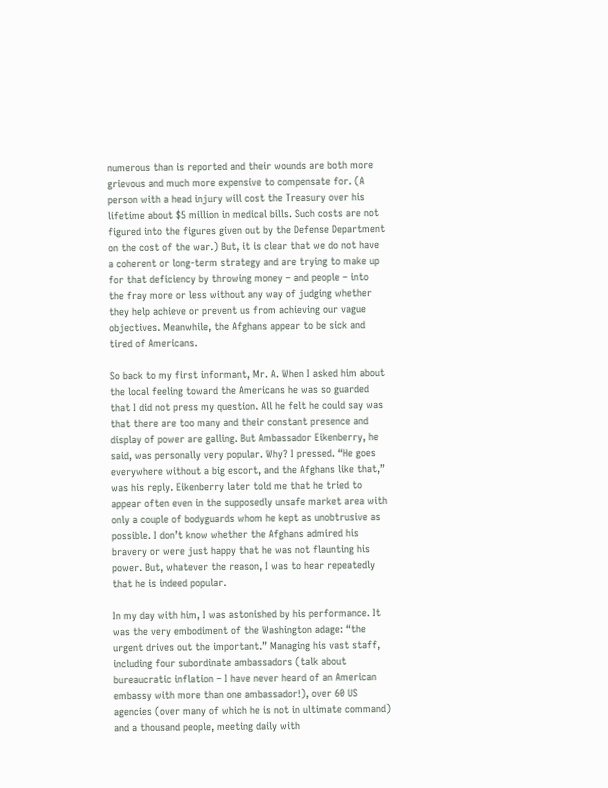numerous than is reported and their wounds are both more grievous and much more expensive to compensate for. (A person with a head injury will cost the Treasury over his lifetime about $5 million in medical bills. Such costs are not figured into the figures given out by the Defense Department on the cost of the war.) But, it is clear that we do not have a coherent or long-term strategy and are trying to make up for that deficiency by throwing money – and people – into the fray more or less without any way of judging whether they help achieve or prevent us from achieving our vague objectives. Meanwhile, the Afghans appear to be sick and tired of Americans.

So back to my first informant, Mr. A. When I asked him about the local feeling toward the Americans he was so guarded that I did not press my question. All he felt he could say was that there are too many and their constant presence and display of power are galling. But Ambassador Eikenberry, he said, was personally very popular. Why? I pressed. “He goes everywhere without a big escort, and the Afghans like that,” was his reply. Eikenberry later told me that he tried to appear often even in the supposedly unsafe market area with only a couple of bodyguards whom he kept as unobtrusive as possible. I don’t know whether the Afghans admired his bravery or were just happy that he was not flaunting his power. But, whatever the reason, I was to hear repeatedly that he is indeed popular.

In my day with him, I was astonished by his performance. It was the very embodiment of the Washington adage: “the urgent drives out the important.” Managing his vast staff, including four subordinate ambassadors (talk about bureaucratic inflation – I have never heard of an American embassy with more than one ambassador!), over 60 US agencies (over many of which he is not in ultimate command) and a thousand people, meeting daily with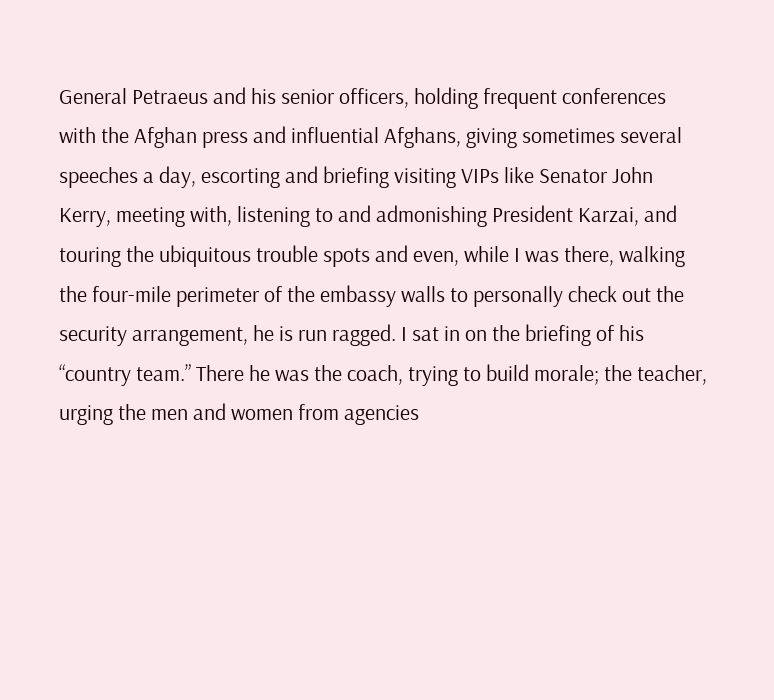General Petraeus and his senior officers, holding frequent conferences with the Afghan press and influential Afghans, giving sometimes several speeches a day, escorting and briefing visiting VIPs like Senator John Kerry, meeting with, listening to and admonishing President Karzai, and touring the ubiquitous trouble spots and even, while I was there, walking the four-mile perimeter of the embassy walls to personally check out the security arrangement, he is run ragged. I sat in on the briefing of his “country team.” There he was the coach, trying to build morale; the teacher, urging the men and women from agencies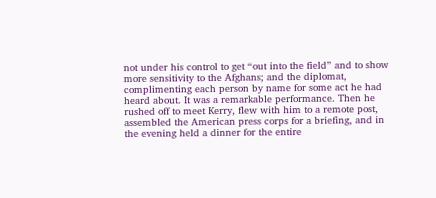not under his control to get “out into the field” and to show more sensitivity to the Afghans; and the diplomat, complimenting each person by name for some act he had heard about. It was a remarkable performance. Then he rushed off to meet Kerry, flew with him to a remote post, assembled the American press corps for a briefing, and in the evening held a dinner for the entire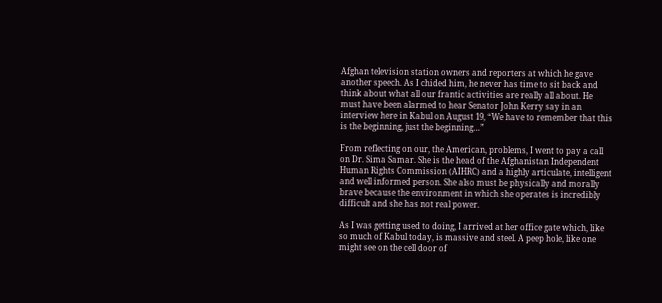Afghan television station owners and reporters at which he gave another speech. As I chided him, he never has time to sit back and think about what all our frantic activities are really all about. He must have been alarmed to hear Senator John Kerry say in an interview here in Kabul on August 19, “We have to remember that this is the beginning, just the beginning…”

From reflecting on our, the American, problems, I went to pay a call on Dr. Sima Samar. She is the head of the Afghanistan Independent Human Rights Commission (AIHRC) and a highly articulate, intelligent and well informed person. She also must be physically and morally brave because the environment in which she operates is incredibly difficult and she has not real power.

As I was getting used to doing, I arrived at her office gate which, like so much of Kabul today, is massive and steel. A peep hole, like one might see on the cell door of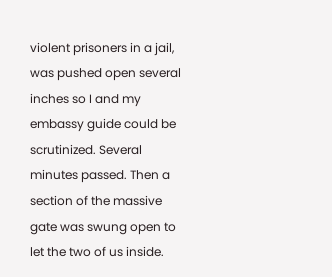violent prisoners in a jail, was pushed open several inches so I and my embassy guide could be scrutinized. Several minutes passed. Then a section of the massive gate was swung open to let the two of us inside.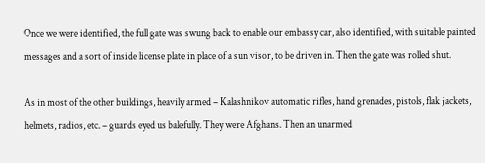Once we were identified, the full gate was swung back to enable our embassy car, also identified, with suitable painted messages and a sort of inside license plate in place of a sun visor, to be driven in. Then the gate was rolled shut.

As in most of the other buildings, heavily armed – Kalashnikov automatic rifles, hand grenades, pistols, flak jackets, helmets, radios, etc. – guards eyed us balefully. They were Afghans. Then an unarmed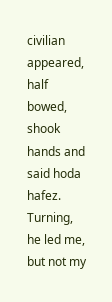civilian appeared, half bowed, shook hands and said hoda hafez. Turning, he led me, but not my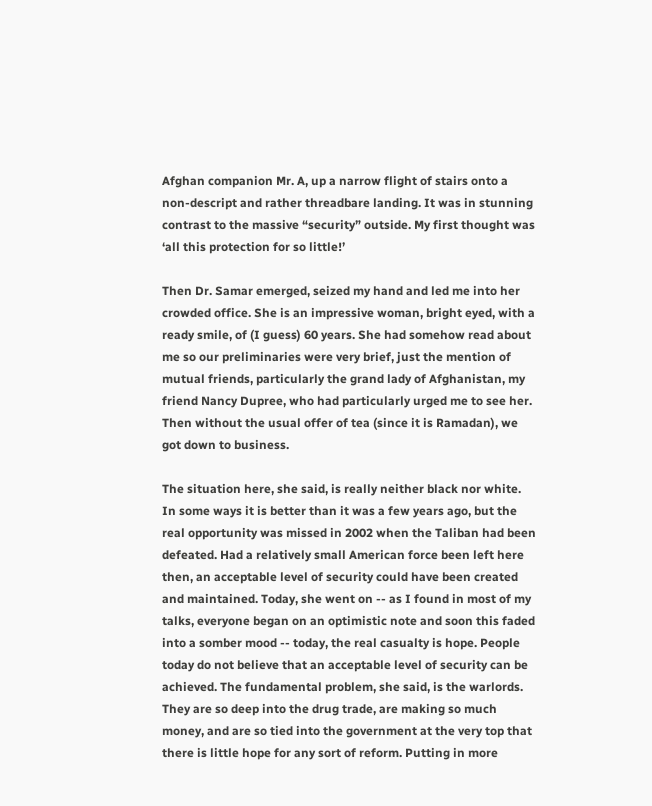Afghan companion Mr. A, up a narrow flight of stairs onto a non-descript and rather threadbare landing. It was in stunning contrast to the massive “security” outside. My first thought was ‘all this protection for so little!’

Then Dr. Samar emerged, seized my hand and led me into her crowded office. She is an impressive woman, bright eyed, with a ready smile, of (I guess) 60 years. She had somehow read about me so our preliminaries were very brief, just the mention of mutual friends, particularly the grand lady of Afghanistan, my friend Nancy Dupree, who had particularly urged me to see her. Then without the usual offer of tea (since it is Ramadan), we got down to business.

The situation here, she said, is really neither black nor white. In some ways it is better than it was a few years ago, but the real opportunity was missed in 2002 when the Taliban had been defeated. Had a relatively small American force been left here then, an acceptable level of security could have been created and maintained. Today, she went on -- as I found in most of my talks, everyone began on an optimistic note and soon this faded into a somber mood -- today, the real casualty is hope. People today do not believe that an acceptable level of security can be achieved. The fundamental problem, she said, is the warlords. They are so deep into the drug trade, are making so much money, and are so tied into the government at the very top that there is little hope for any sort of reform. Putting in more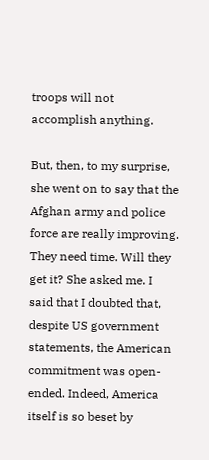troops will not accomplish anything.

But, then, to my surprise, she went on to say that the Afghan army and police force are really improving. They need time. Will they get it? She asked me. I said that I doubted that, despite US government statements, the American commitment was open-ended. Indeed, America itself is so beset by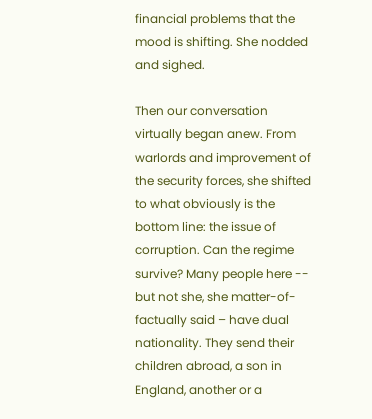financial problems that the mood is shifting. She nodded and sighed.

Then our conversation virtually began anew. From warlords and improvement of the security forces, she shifted to what obviously is the bottom line: the issue of corruption. Can the regime survive? Many people here -- but not she, she matter-of- factually said – have dual nationality. They send their children abroad, a son in England, another or a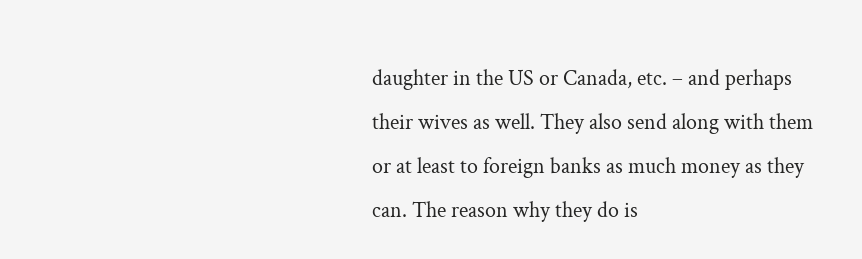daughter in the US or Canada, etc. – and perhaps their wives as well. They also send along with them or at least to foreign banks as much money as they can. The reason why they do is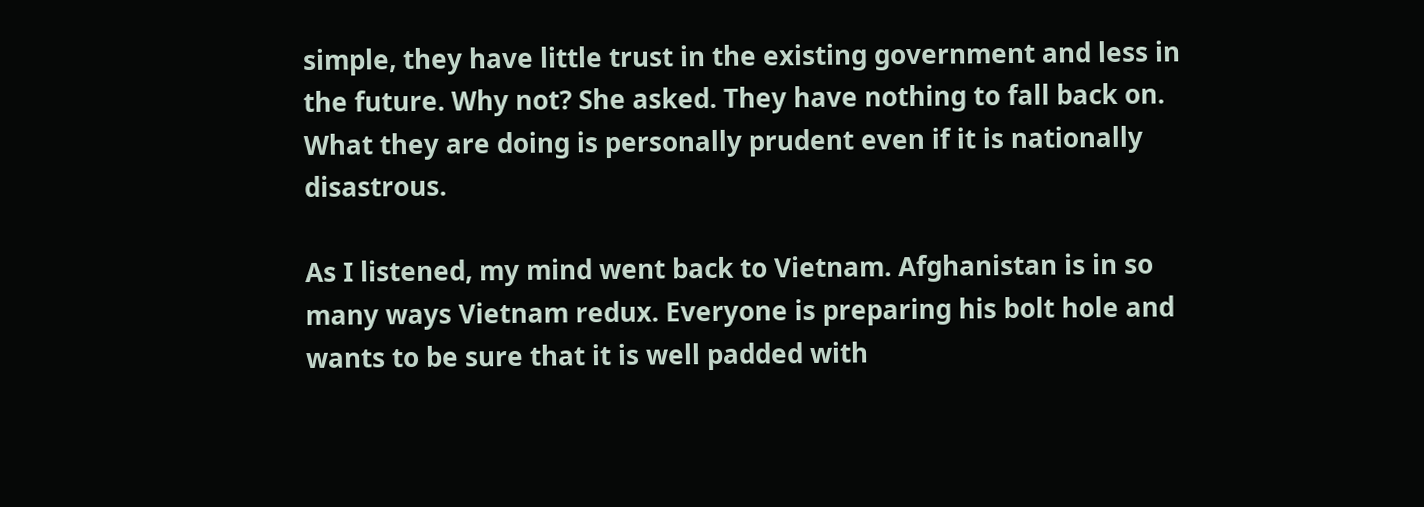simple, they have little trust in the existing government and less in the future. Why not? She asked. They have nothing to fall back on. What they are doing is personally prudent even if it is nationally disastrous.

As I listened, my mind went back to Vietnam. Afghanistan is in so many ways Vietnam redux. Everyone is preparing his bolt hole and wants to be sure that it is well padded with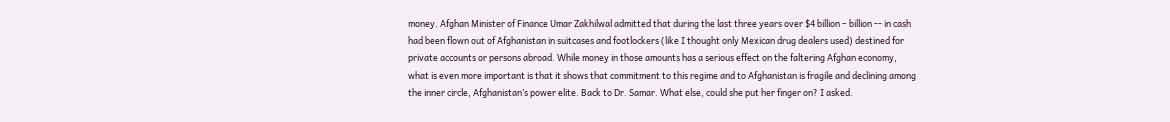money. Afghan Minister of Finance Umar Zakhilwal admitted that during the last three years over $4 billion – billion -- in cash had been flown out of Afghanistan in suitcases and footlockers (like I thought only Mexican drug dealers used) destined for private accounts or persons abroad. While money in those amounts has a serious effect on the faltering Afghan economy, what is even more important is that it shows that commitment to this regime and to Afghanistan is fragile and declining among the inner circle, Afghanistan’s power elite. Back to Dr. Samar. What else, could she put her finger on? I asked.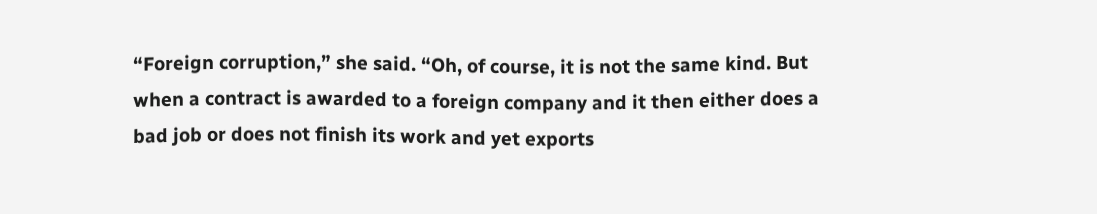“Foreign corruption,” she said. “Oh, of course, it is not the same kind. But when a contract is awarded to a foreign company and it then either does a bad job or does not finish its work and yet exports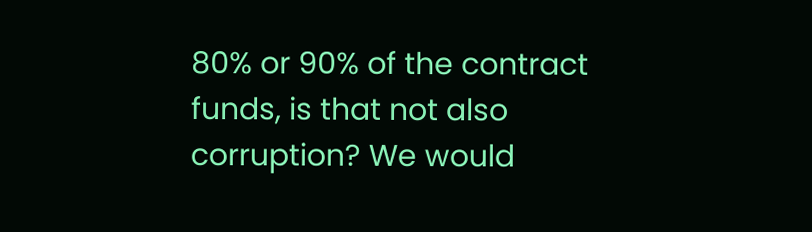80% or 90% of the contract funds, is that not also corruption? We would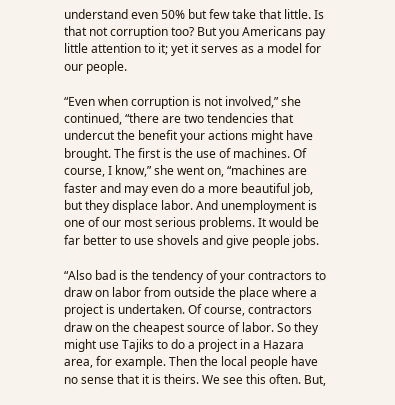understand even 50% but few take that little. Is that not corruption too? But you Americans pay little attention to it; yet it serves as a model for our people.

“Even when corruption is not involved,” she continued, “there are two tendencies that undercut the benefit your actions might have brought. The first is the use of machines. Of course, I know,” she went on, “machines are faster and may even do a more beautiful job, but they displace labor. And unemployment is one of our most serious problems. It would be far better to use shovels and give people jobs.

“Also bad is the tendency of your contractors to draw on labor from outside the place where a project is undertaken. Of course, contractors draw on the cheapest source of labor. So they might use Tajiks to do a project in a Hazara area, for example. Then the local people have no sense that it is theirs. We see this often. But,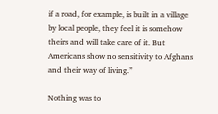if a road, for example, is built in a village by local people, they feel it is somehow theirs and will take care of it. But Americans show no sensitivity to Afghans and their way of living.”

Nothing was to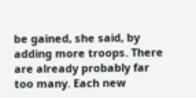be gained, she said, by adding more troops. There are already probably far too many. Each new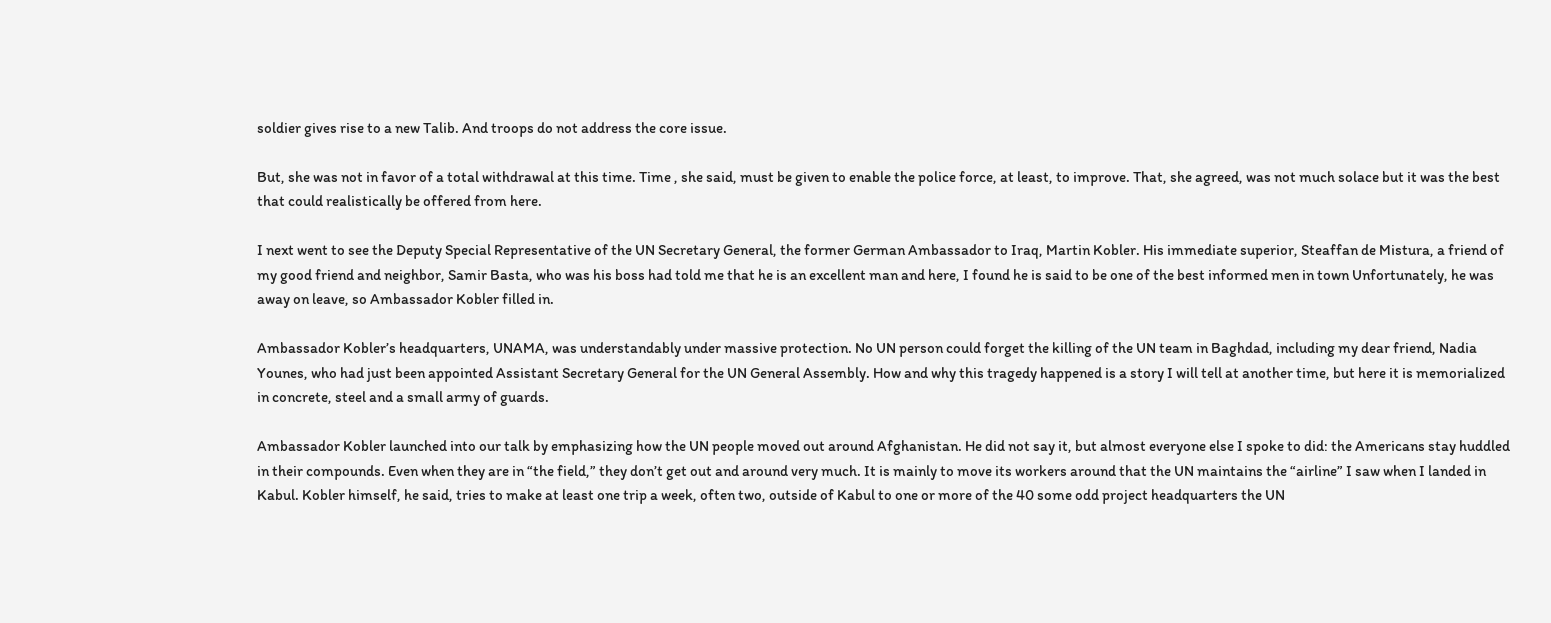soldier gives rise to a new Talib. And troops do not address the core issue.

But, she was not in favor of a total withdrawal at this time. Time , she said, must be given to enable the police force, at least, to improve. That, she agreed, was not much solace but it was the best that could realistically be offered from here.

I next went to see the Deputy Special Representative of the UN Secretary General, the former German Ambassador to Iraq, Martin Kobler. His immediate superior, Steaffan de Mistura, a friend of my good friend and neighbor, Samir Basta, who was his boss had told me that he is an excellent man and here, I found he is said to be one of the best informed men in town Unfortunately, he was away on leave, so Ambassador Kobler filled in.

Ambassador Kobler’s headquarters, UNAMA, was understandably under massive protection. No UN person could forget the killing of the UN team in Baghdad, including my dear friend, Nadia Younes, who had just been appointed Assistant Secretary General for the UN General Assembly. How and why this tragedy happened is a story I will tell at another time, but here it is memorialized in concrete, steel and a small army of guards.

Ambassador Kobler launched into our talk by emphasizing how the UN people moved out around Afghanistan. He did not say it, but almost everyone else I spoke to did: the Americans stay huddled in their compounds. Even when they are in “the field,” they don’t get out and around very much. It is mainly to move its workers around that the UN maintains the “airline” I saw when I landed in Kabul. Kobler himself, he said, tries to make at least one trip a week, often two, outside of Kabul to one or more of the 40 some odd project headquarters the UN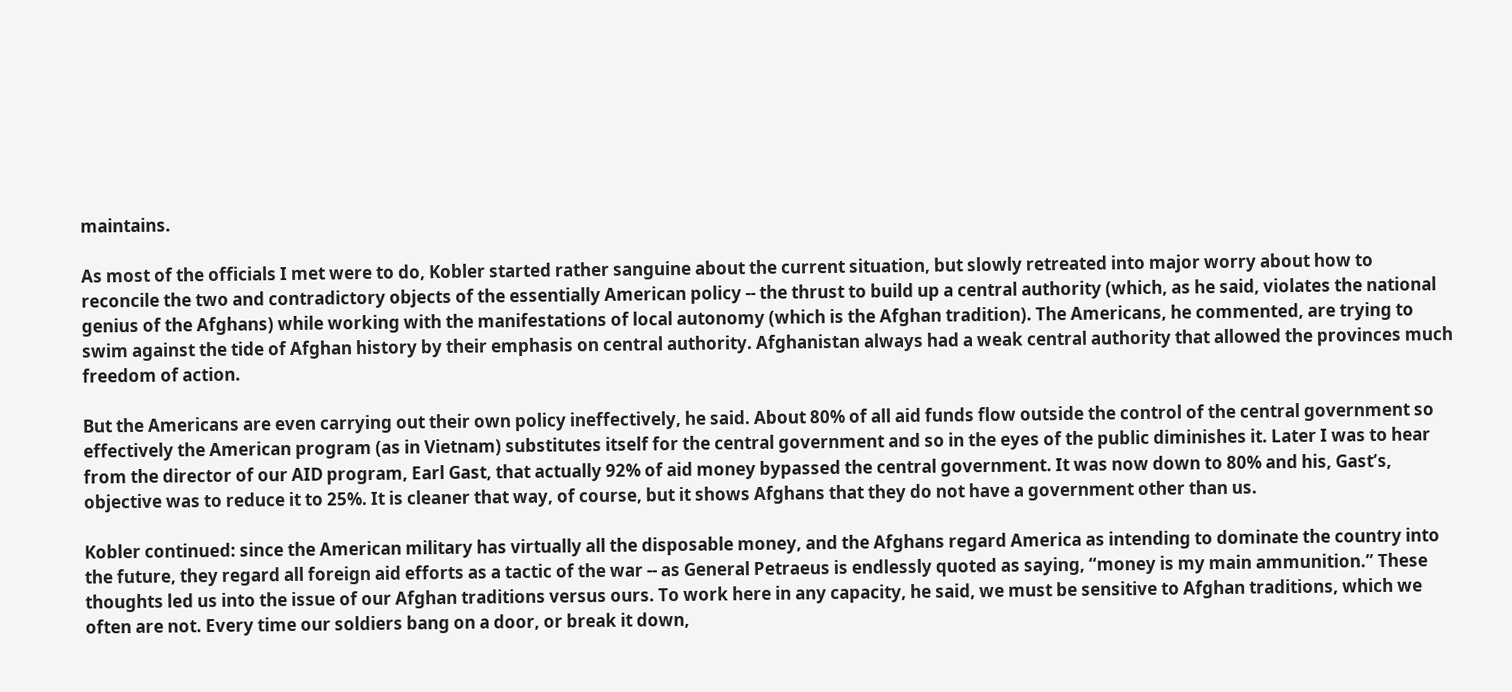maintains.

As most of the officials I met were to do, Kobler started rather sanguine about the current situation, but slowly retreated into major worry about how to reconcile the two and contradictory objects of the essentially American policy -- the thrust to build up a central authority (which, as he said, violates the national genius of the Afghans) while working with the manifestations of local autonomy (which is the Afghan tradition). The Americans, he commented, are trying to swim against the tide of Afghan history by their emphasis on central authority. Afghanistan always had a weak central authority that allowed the provinces much freedom of action.

But the Americans are even carrying out their own policy ineffectively, he said. About 80% of all aid funds flow outside the control of the central government so effectively the American program (as in Vietnam) substitutes itself for the central government and so in the eyes of the public diminishes it. Later I was to hear from the director of our AID program, Earl Gast, that actually 92% of aid money bypassed the central government. It was now down to 80% and his, Gast’s, objective was to reduce it to 25%. It is cleaner that way, of course, but it shows Afghans that they do not have a government other than us.

Kobler continued: since the American military has virtually all the disposable money, and the Afghans regard America as intending to dominate the country into the future, they regard all foreign aid efforts as a tactic of the war -- as General Petraeus is endlessly quoted as saying, “money is my main ammunition.” These thoughts led us into the issue of our Afghan traditions versus ours. To work here in any capacity, he said, we must be sensitive to Afghan traditions, which we often are not. Every time our soldiers bang on a door, or break it down,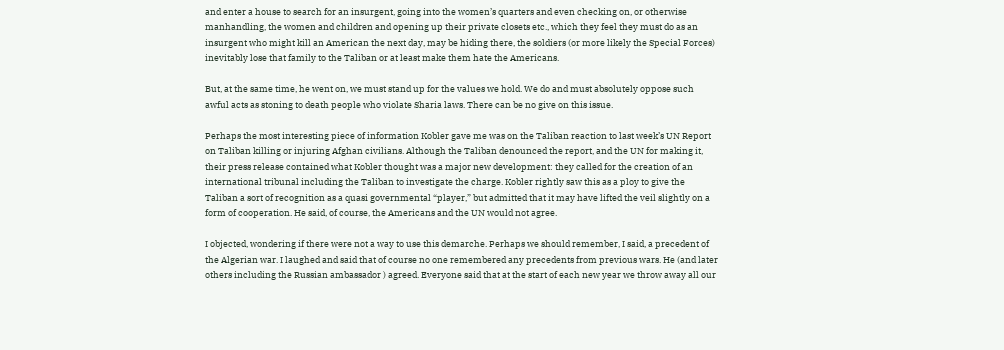and enter a house to search for an insurgent, going into the women’s quarters and even checking on, or otherwise manhandling, the women and children and opening up their private closets etc., which they feel they must do as an insurgent who might kill an American the next day, may be hiding there, the soldiers (or more likely the Special Forces) inevitably lose that family to the Taliban or at least make them hate the Americans.

But, at the same time, he went on, we must stand up for the values we hold. We do and must absolutely oppose such awful acts as stoning to death people who violate Sharia laws. There can be no give on this issue.

Perhaps the most interesting piece of information Kobler gave me was on the Taliban reaction to last week’s UN Report on Taliban killing or injuring Afghan civilians. Although the Taliban denounced the report, and the UN for making it, their press release contained what Kobler thought was a major new development: they called for the creation of an international tribunal including the Taliban to investigate the charge. Kobler rightly saw this as a ploy to give the Taliban a sort of recognition as a quasi governmental “player,” but admitted that it may have lifted the veil slightly on a form of cooperation. He said, of course, the Americans and the UN would not agree.

I objected, wondering if there were not a way to use this demarche. Perhaps we should remember, I said, a precedent of the Algerian war. I laughed and said that of course no one remembered any precedents from previous wars. He (and later others including the Russian ambassador ) agreed. Everyone said that at the start of each new year we throw away all our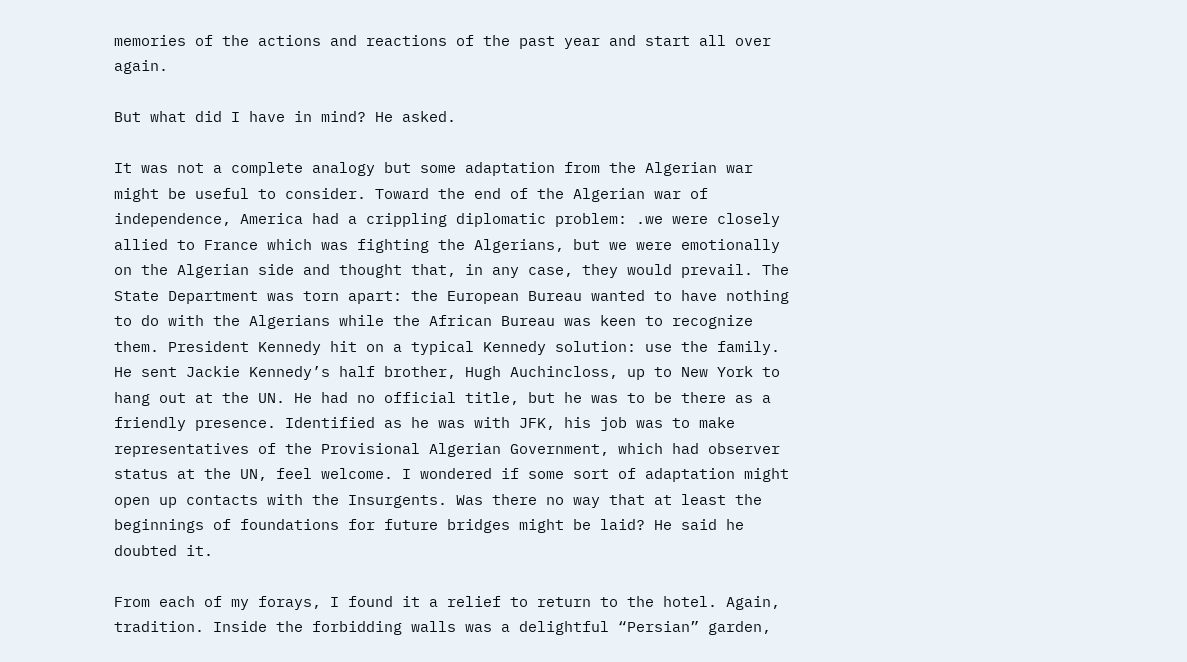memories of the actions and reactions of the past year and start all over again.

But what did I have in mind? He asked.

It was not a complete analogy but some adaptation from the Algerian war might be useful to consider. Toward the end of the Algerian war of independence, America had a crippling diplomatic problem: .we were closely allied to France which was fighting the Algerians, but we were emotionally on the Algerian side and thought that, in any case, they would prevail. The State Department was torn apart: the European Bureau wanted to have nothing to do with the Algerians while the African Bureau was keen to recognize them. President Kennedy hit on a typical Kennedy solution: use the family. He sent Jackie Kennedy’s half brother, Hugh Auchincloss, up to New York to hang out at the UN. He had no official title, but he was to be there as a friendly presence. Identified as he was with JFK, his job was to make representatives of the Provisional Algerian Government, which had observer status at the UN, feel welcome. I wondered if some sort of adaptation might open up contacts with the Insurgents. Was there no way that at least the beginnings of foundations for future bridges might be laid? He said he doubted it.

From each of my forays, I found it a relief to return to the hotel. Again, tradition. Inside the forbidding walls was a delightful “Persian” garden,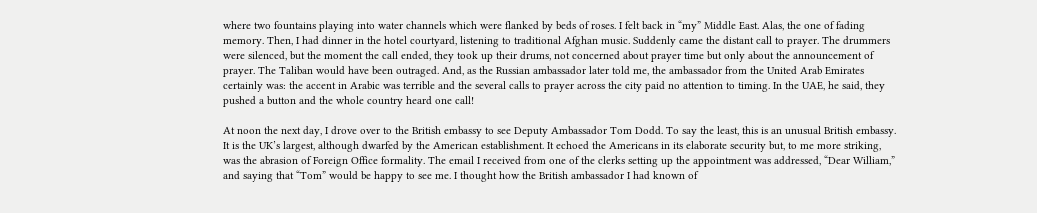where two fountains playing into water channels which were flanked by beds of roses. I felt back in “my” Middle East. Alas, the one of fading memory. Then, I had dinner in the hotel courtyard, listening to traditional Afghan music. Suddenly came the distant call to prayer. The drummers were silenced, but the moment the call ended, they took up their drums, not concerned about prayer time but only about the announcement of prayer. The Taliban would have been outraged. And, as the Russian ambassador later told me, the ambassador from the United Arab Emirates certainly was: the accent in Arabic was terrible and the several calls to prayer across the city paid no attention to timing. In the UAE, he said, they pushed a button and the whole country heard one call!

At noon the next day, I drove over to the British embassy to see Deputy Ambassador Tom Dodd. To say the least, this is an unusual British embassy. It is the UK’s largest, although dwarfed by the American establishment. It echoed the Americans in its elaborate security but, to me more striking, was the abrasion of Foreign Office formality. The email I received from one of the clerks setting up the appointment was addressed, “Dear William,” and saying that “Tom” would be happy to see me. I thought how the British ambassador I had known of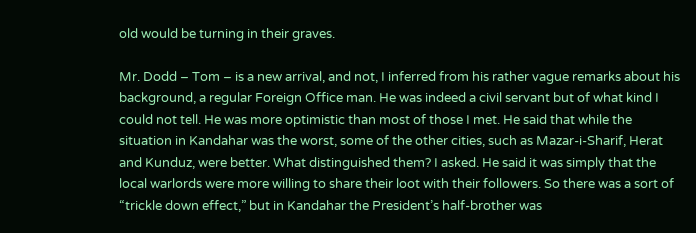old would be turning in their graves.

Mr. Dodd – Tom – is a new arrival, and not, I inferred from his rather vague remarks about his background, a regular Foreign Office man. He was indeed a civil servant but of what kind I could not tell. He was more optimistic than most of those I met. He said that while the situation in Kandahar was the worst, some of the other cities, such as Mazar-i-Sharif, Herat and Kunduz, were better. What distinguished them? I asked. He said it was simply that the local warlords were more willing to share their loot with their followers. So there was a sort of “trickle down effect,” but in Kandahar the President’s half-brother was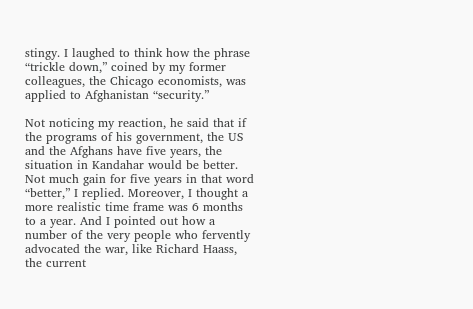stingy. I laughed to think how the phrase “trickle down,” coined by my former colleagues, the Chicago economists, was applied to Afghanistan “security.”

Not noticing my reaction, he said that if the programs of his government, the US and the Afghans have five years, the situation in Kandahar would be better. Not much gain for five years in that word “better,” I replied. Moreover, I thought a more realistic time frame was 6 months to a year. And I pointed out how a number of the very people who fervently advocated the war, like Richard Haass, the current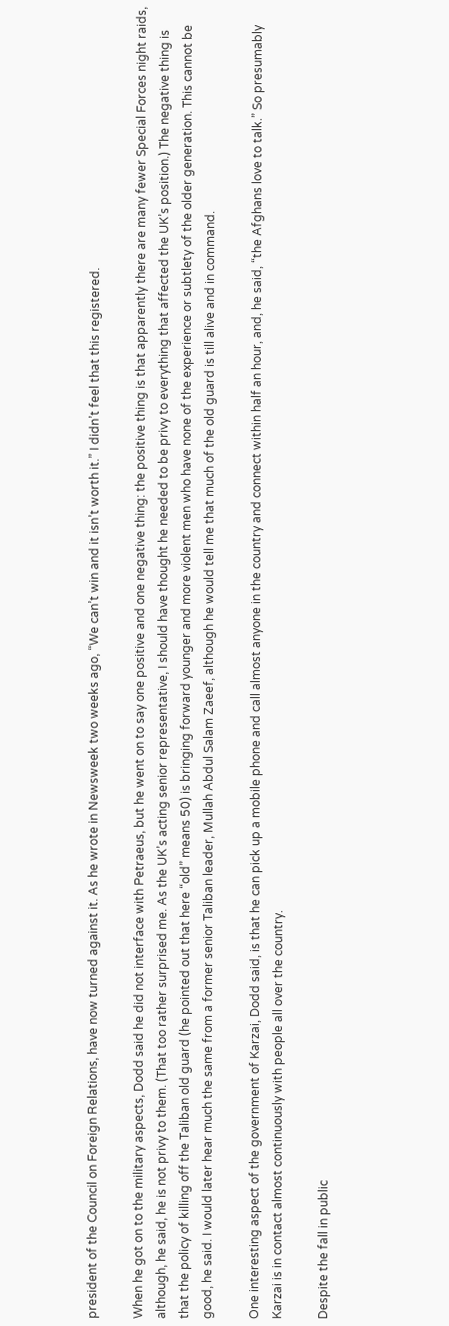president of the Council on Foreign Relations, have now turned against it. As he wrote in Newsweek two weeks ago, “We can’t win and it isn’t worth it.” I didn’t feel that this registered.

When he got on to the military aspects, Dodd said he did not interface with Petraeus, but he went on to say one positive and one negative thing: the positive thing is that apparently there are many fewer Special Forces night raids, although, he said, he is not privy to them. (That too rather surprised me. As the UK’s acting senior representative, I should have thought he needed to be privy to everything that affected the UK’s position.) The negative thing is that the policy of killing off the Taliban old guard (he pointed out that here “old” means 50) is bringing forward younger and more violent men who have none of the experience or subtlety of the older generation. This cannot be good, he said. I would later hear much the same from a former senior Taliban leader, Mullah Abdul Salam Zaeef, although he would tell me that much of the old guard is till alive and in command.

One interesting aspect of the government of Karzai, Dodd said, is that he can pick up a mobile phone and call almost anyone in the country and connect within half an hour, and, he said, “the Afghans love to talk.” So presumably Karzai is in contact almost continuously with people all over the country.

Despite the fall in public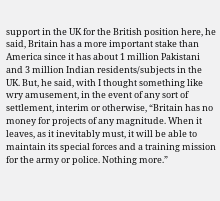support in the UK for the British position here, he said, Britain has a more important stake than America since it has about 1 million Pakistani and 3 million Indian residents/subjects in the UK. But, he said, with I thought something like wry amusement, in the event of any sort of settlement, interim or otherwise, “Britain has no money for projects of any magnitude. When it leaves, as it inevitably must, it will be able to maintain its special forces and a training mission for the army or police. Nothing more.”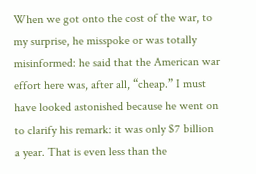When we got onto the cost of the war, to my surprise, he misspoke or was totally misinformed: he said that the American war effort here was, after all, “cheap.” I must have looked astonished because he went on to clarify his remark: it was only $7 billion a year. That is even less than the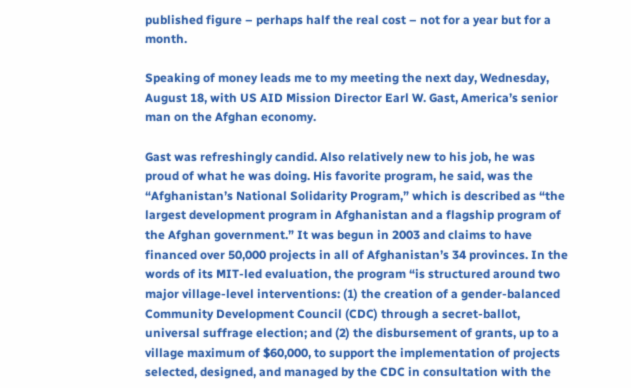published figure – perhaps half the real cost – not for a year but for a month.

Speaking of money leads me to my meeting the next day, Wednesday, August 18, with US AID Mission Director Earl W. Gast, America’s senior man on the Afghan economy.

Gast was refreshingly candid. Also relatively new to his job, he was proud of what he was doing. His favorite program, he said, was the “Afghanistan’s National Solidarity Program,” which is described as “the largest development program in Afghanistan and a flagship program of the Afghan government.” It was begun in 2003 and claims to have financed over 50,000 projects in all of Afghanistan’s 34 provinces. In the words of its MIT-led evaluation, the program “is structured around two major village-level interventions: (1) the creation of a gender-balanced Community Development Council (CDC) through a secret-ballot, universal suffrage election; and (2) the disbursement of grants, up to a village maximum of $60,000, to support the implementation of projects selected, designed, and managed by the CDC in consultation with the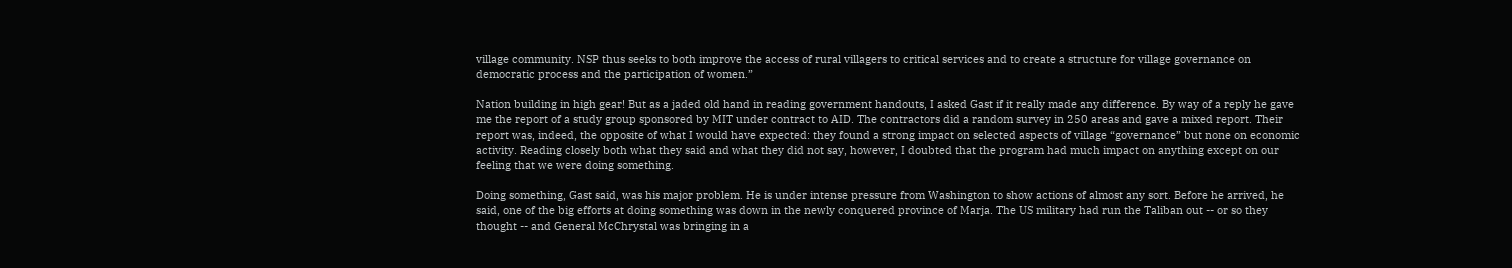village community. NSP thus seeks to both improve the access of rural villagers to critical services and to create a structure for village governance on democratic process and the participation of women.”

Nation building in high gear! But as a jaded old hand in reading government handouts, I asked Gast if it really made any difference. By way of a reply he gave me the report of a study group sponsored by MIT under contract to AID. The contractors did a random survey in 250 areas and gave a mixed report. Their report was, indeed, the opposite of what I would have expected: they found a strong impact on selected aspects of village “governance” but none on economic activity. Reading closely both what they said and what they did not say, however, I doubted that the program had much impact on anything except on our feeling that we were doing something.

Doing something, Gast said, was his major problem. He is under intense pressure from Washington to show actions of almost any sort. Before he arrived, he said, one of the big efforts at doing something was down in the newly conquered province of Marja. The US military had run the Taliban out -- or so they thought -- and General McChrystal was bringing in a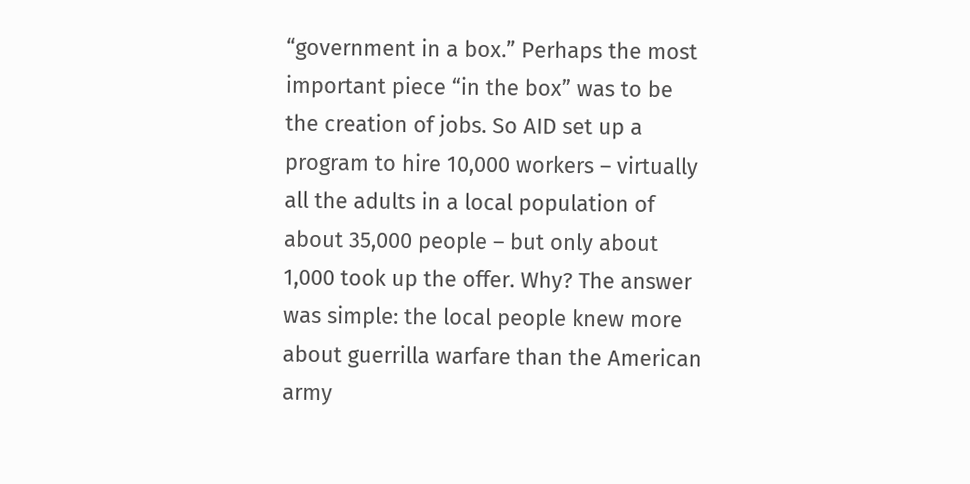“government in a box.” Perhaps the most important piece “in the box” was to be the creation of jobs. So AID set up a program to hire 10,000 workers – virtually all the adults in a local population of about 35,000 people – but only about 1,000 took up the offer. Why? The answer was simple: the local people knew more about guerrilla warfare than the American army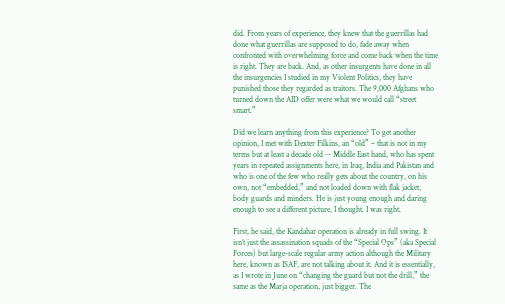did. From years of experience, they knew that the guerrillas had done what guerrillas are supposed to do, fade away when confronted with overwhelming force and come back when the time is right. They are back. And, as other insurgents have done in all the insurgencies I studied in my Violent Politics, they have punished those they regarded as traitors. The 9,000 Afghans who turned down the AID offer were what we would call “street smart.”

Did we learn anything from this experience? To get another opinion, I met with Dexter Filkins, an “old” – that is not in my terms but at least a decade old -- Middle East hand, who has spent years in repeated assignments here, in Iraq, India and Pakistan and who is one of the few who really gets about the country, on his own, not “embedded,” and not loaded down with flak jacket, body guards and minders. He is just young enough and daring enough to see a different picture, I thought. I was right.

First, he said, the Kandahar operation is already in full swing. It isn’t just the assassination squads of the “Special Ops” (aka Special Forces) but large-scale regular army action although the Military here, known as ISAF, are not talking about it. And it is essentially, as I wrote in June on “changing the guard but not the drill,” the same as the Marja operation, just bigger. The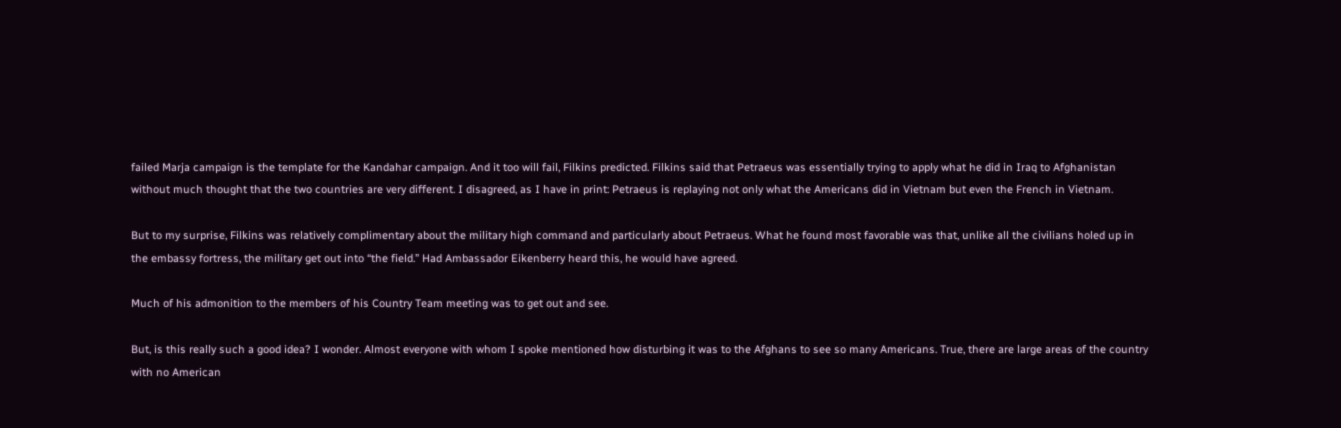failed Marja campaign is the template for the Kandahar campaign. And it too will fail, Filkins predicted. Filkins said that Petraeus was essentially trying to apply what he did in Iraq to Afghanistan without much thought that the two countries are very different. I disagreed, as I have in print: Petraeus is replaying not only what the Americans did in Vietnam but even the French in Vietnam.

But to my surprise, Filkins was relatively complimentary about the military high command and particularly about Petraeus. What he found most favorable was that, unlike all the civilians holed up in the embassy fortress, the military get out into “the field.” Had Ambassador Eikenberry heard this, he would have agreed.

Much of his admonition to the members of his Country Team meeting was to get out and see.

But, is this really such a good idea? I wonder. Almost everyone with whom I spoke mentioned how disturbing it was to the Afghans to see so many Americans. True, there are large areas of the country with no American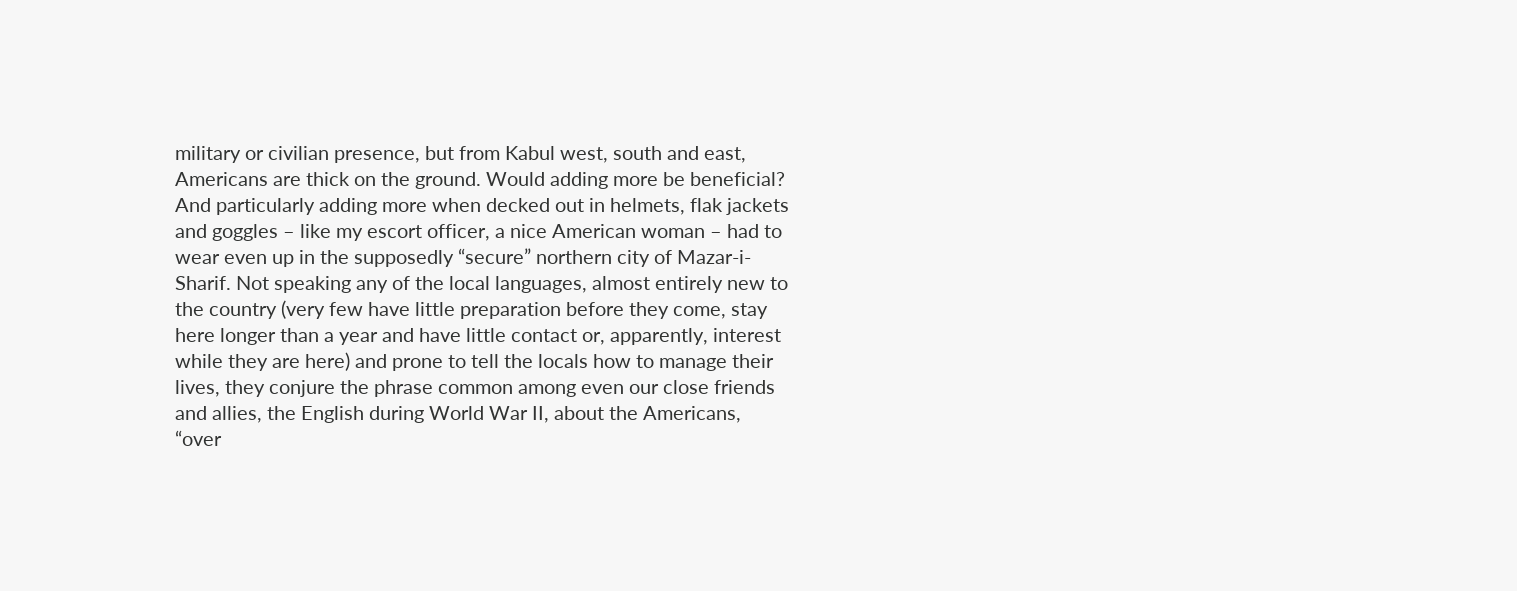military or civilian presence, but from Kabul west, south and east, Americans are thick on the ground. Would adding more be beneficial? And particularly adding more when decked out in helmets, flak jackets and goggles – like my escort officer, a nice American woman – had to wear even up in the supposedly “secure” northern city of Mazar-i-Sharif. Not speaking any of the local languages, almost entirely new to the country (very few have little preparation before they come, stay here longer than a year and have little contact or, apparently, interest while they are here) and prone to tell the locals how to manage their lives, they conjure the phrase common among even our close friends and allies, the English during World War II, about the Americans, “over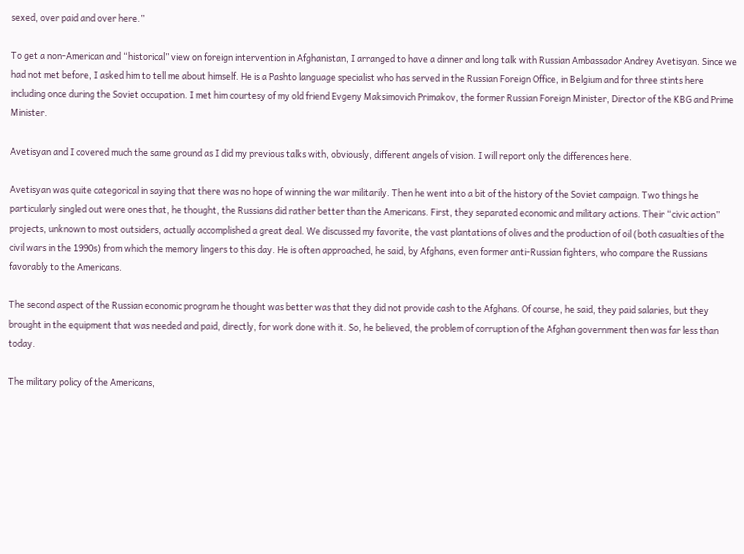sexed, over paid and over here.”

To get a non-American and “historical” view on foreign intervention in Afghanistan, I arranged to have a dinner and long talk with Russian Ambassador Andrey Avetisyan. Since we had not met before, I asked him to tell me about himself. He is a Pashto language specialist who has served in the Russian Foreign Office, in Belgium and for three stints here including once during the Soviet occupation. I met him courtesy of my old friend Evgeny Maksimovich Primakov, the former Russian Foreign Minister, Director of the KBG and Prime Minister.

Avetisyan and I covered much the same ground as I did my previous talks with, obviously, different angels of vision. I will report only the differences here.

Avetisyan was quite categorical in saying that there was no hope of winning the war militarily. Then he went into a bit of the history of the Soviet campaign. Two things he particularly singled out were ones that, he thought, the Russians did rather better than the Americans. First, they separated economic and military actions. Their “civic action” projects, unknown to most outsiders, actually accomplished a great deal. We discussed my favorite, the vast plantations of olives and the production of oil (both casualties of the civil wars in the 1990s) from which the memory lingers to this day. He is often approached, he said, by Afghans, even former anti-Russian fighters, who compare the Russians favorably to the Americans.

The second aspect of the Russian economic program he thought was better was that they did not provide cash to the Afghans. Of course, he said, they paid salaries, but they brought in the equipment that was needed and paid, directly, for work done with it. So, he believed, the problem of corruption of the Afghan government then was far less than today.

The military policy of the Americans,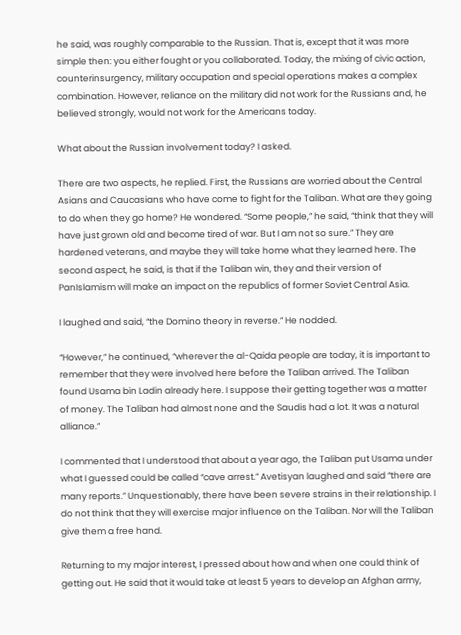he said, was roughly comparable to the Russian. That is, except that it was more simple then: you either fought or you collaborated. Today, the mixing of civic action, counterinsurgency, military occupation and special operations makes a complex combination. However, reliance on the military did not work for the Russians and, he believed strongly, would not work for the Americans today.

What about the Russian involvement today? I asked.

There are two aspects, he replied. First, the Russians are worried about the Central Asians and Caucasians who have come to fight for the Taliban. What are they going to do when they go home? He wondered. “Some people,” he said, “think that they will have just grown old and become tired of war. But I am not so sure.” They are hardened veterans, and maybe they will take home what they learned here. The second aspect, he said, is that if the Taliban win, they and their version of PanIslamism will make an impact on the republics of former Soviet Central Asia.

I laughed and said, “the Domino theory in reverse.” He nodded.

“However,” he continued, “wherever the al-Qaida people are today, it is important to remember that they were involved here before the Taliban arrived. The Taliban found Usama bin Ladin already here. I suppose their getting together was a matter of money. The Taliban had almost none and the Saudis had a lot. It was a natural alliance.”

I commented that I understood that about a year ago, the Taliban put Usama under what I guessed could be called “cave arrest.” Avetisyan laughed and said “there are many reports.” Unquestionably, there have been severe strains in their relationship. I do not think that they will exercise major influence on the Taliban. Nor will the Taliban give them a free hand.

Returning to my major interest, I pressed about how and when one could think of getting out. He said that it would take at least 5 years to develop an Afghan army,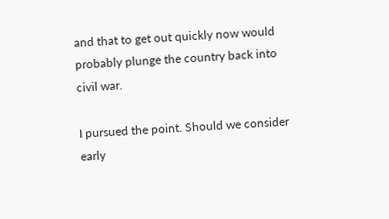and that to get out quickly now would probably plunge the country back into civil war.

I pursued the point. Should we consider early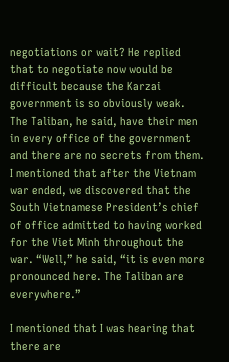negotiations or wait? He replied that to negotiate now would be difficult because the Karzai government is so obviously weak. The Taliban, he said, have their men in every office of the government and there are no secrets from them. I mentioned that after the Vietnam war ended, we discovered that the South Vietnamese President’s chief of office admitted to having worked for the Viet Minh throughout the war. “Well,” he said, “it is even more pronounced here. The Taliban are everywhere.”

I mentioned that I was hearing that there are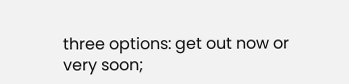three options: get out now or very soon;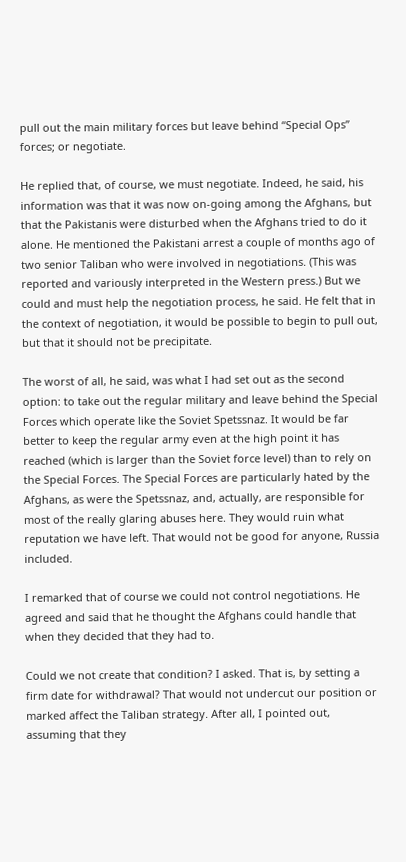pull out the main military forces but leave behind “Special Ops” forces; or negotiate.

He replied that, of course, we must negotiate. Indeed, he said, his information was that it was now on-going among the Afghans, but that the Pakistanis were disturbed when the Afghans tried to do it alone. He mentioned the Pakistani arrest a couple of months ago of two senior Taliban who were involved in negotiations. (This was reported and variously interpreted in the Western press.) But we could and must help the negotiation process, he said. He felt that in the context of negotiation, it would be possible to begin to pull out, but that it should not be precipitate.

The worst of all, he said, was what I had set out as the second option: to take out the regular military and leave behind the Special Forces which operate like the Soviet Spetssnaz. It would be far better to keep the regular army even at the high point it has reached (which is larger than the Soviet force level) than to rely on the Special Forces. The Special Forces are particularly hated by the Afghans, as were the Spetssnaz, and, actually, are responsible for most of the really glaring abuses here. They would ruin what reputation we have left. That would not be good for anyone, Russia included.

I remarked that of course we could not control negotiations. He agreed and said that he thought the Afghans could handle that when they decided that they had to.

Could we not create that condition? I asked. That is, by setting a firm date for withdrawal? That would not undercut our position or marked affect the Taliban strategy. After all, I pointed out, assuming that they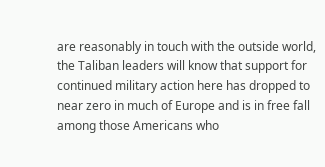are reasonably in touch with the outside world, the Taliban leaders will know that support for continued military action here has dropped to near zero in much of Europe and is in free fall among those Americans who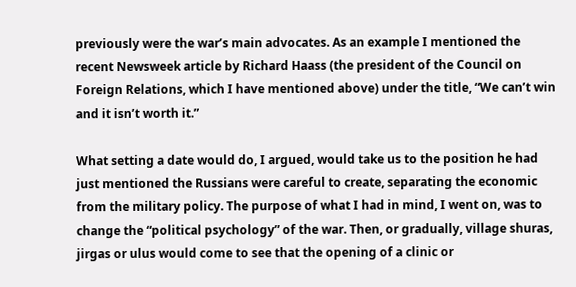previously were the war’s main advocates. As an example I mentioned the recent Newsweek article by Richard Haass (the president of the Council on Foreign Relations, which I have mentioned above) under the title, “We can’t win and it isn’t worth it.”

What setting a date would do, I argued, would take us to the position he had just mentioned the Russians were careful to create, separating the economic from the military policy. The purpose of what I had in mind, I went on, was to change the “political psychology” of the war. Then, or gradually, village shuras, jirgas or ulus would come to see that the opening of a clinic or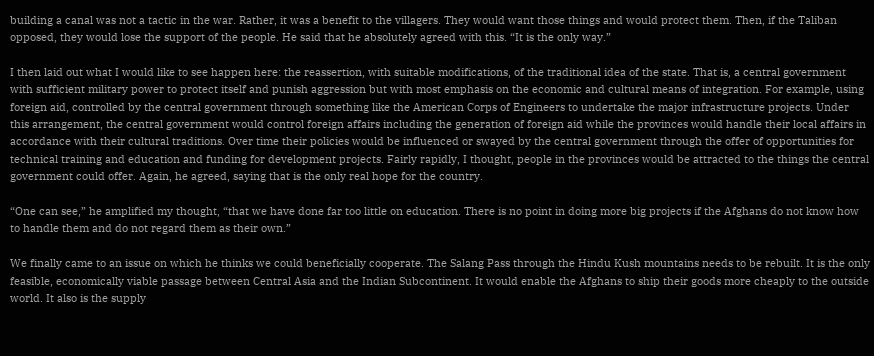building a canal was not a tactic in the war. Rather, it was a benefit to the villagers. They would want those things and would protect them. Then, if the Taliban opposed, they would lose the support of the people. He said that he absolutely agreed with this. “It is the only way.”

I then laid out what I would like to see happen here: the reassertion, with suitable modifications, of the traditional idea of the state. That is, a central government with sufficient military power to protect itself and punish aggression but with most emphasis on the economic and cultural means of integration. For example, using foreign aid, controlled by the central government through something like the American Corps of Engineers to undertake the major infrastructure projects. Under this arrangement, the central government would control foreign affairs including the generation of foreign aid while the provinces would handle their local affairs in accordance with their cultural traditions. Over time their policies would be influenced or swayed by the central government through the offer of opportunities for technical training and education and funding for development projects. Fairly rapidly, I thought, people in the provinces would be attracted to the things the central government could offer. Again, he agreed, saying that is the only real hope for the country.

“One can see,” he amplified my thought, “that we have done far too little on education. There is no point in doing more big projects if the Afghans do not know how to handle them and do not regard them as their own.”

We finally came to an issue on which he thinks we could beneficially cooperate. The Salang Pass through the Hindu Kush mountains needs to be rebuilt. It is the only feasible, economically viable passage between Central Asia and the Indian Subcontinent. It would enable the Afghans to ship their goods more cheaply to the outside world. It also is the supply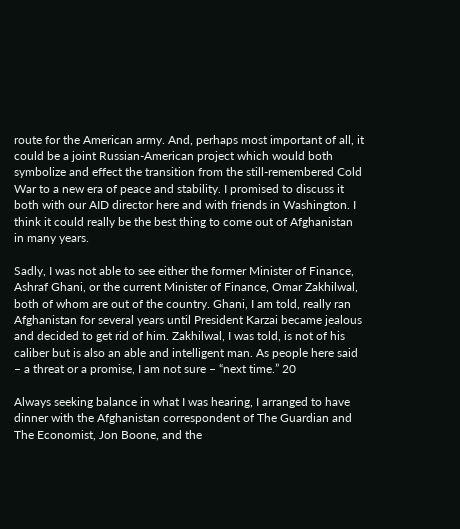route for the American army. And, perhaps most important of all, it could be a joint Russian-American project which would both symbolize and effect the transition from the still-remembered Cold War to a new era of peace and stability. I promised to discuss it both with our AID director here and with friends in Washington. I think it could really be the best thing to come out of Afghanistan in many years.

Sadly, I was not able to see either the former Minister of Finance, Ashraf Ghani, or the current Minister of Finance, Omar Zakhilwal, both of whom are out of the country. Ghani, I am told, really ran Afghanistan for several years until President Karzai became jealous and decided to get rid of him. Zakhilwal, I was told, is not of his caliber but is also an able and intelligent man. As people here said – a threat or a promise, I am not sure – “next time.” 20

Always seeking balance in what I was hearing, I arranged to have dinner with the Afghanistan correspondent of The Guardian and The Economist, Jon Boone, and the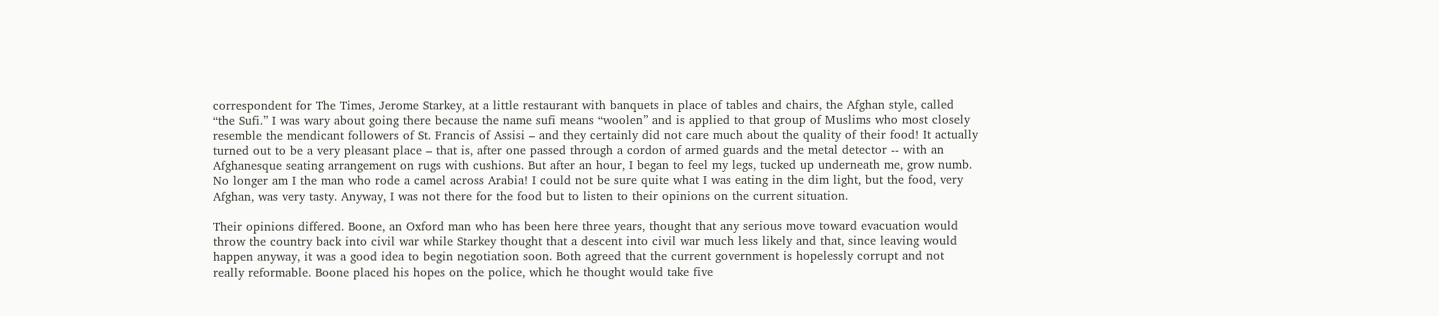correspondent for The Times, Jerome Starkey, at a little restaurant with banquets in place of tables and chairs, the Afghan style, called “the Sufi.” I was wary about going there because the name sufi means “woolen” and is applied to that group of Muslims who most closely resemble the mendicant followers of St. Francis of Assisi – and they certainly did not care much about the quality of their food! It actually turned out to be a very pleasant place – that is, after one passed through a cordon of armed guards and the metal detector -- with an Afghanesque seating arrangement on rugs with cushions. But after an hour, I began to feel my legs, tucked up underneath me, grow numb. No longer am I the man who rode a camel across Arabia! I could not be sure quite what I was eating in the dim light, but the food, very Afghan, was very tasty. Anyway, I was not there for the food but to listen to their opinions on the current situation.

Their opinions differed. Boone, an Oxford man who has been here three years, thought that any serious move toward evacuation would throw the country back into civil war while Starkey thought that a descent into civil war much less likely and that, since leaving would happen anyway, it was a good idea to begin negotiation soon. Both agreed that the current government is hopelessly corrupt and not really reformable. Boone placed his hopes on the police, which he thought would take five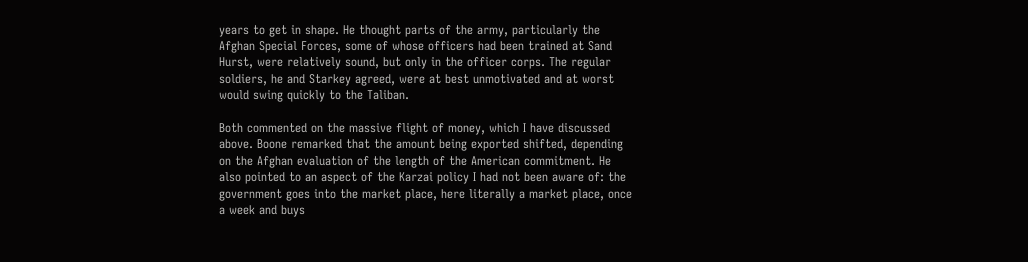years to get in shape. He thought parts of the army, particularly the Afghan Special Forces, some of whose officers had been trained at Sand Hurst, were relatively sound, but only in the officer corps. The regular soldiers, he and Starkey agreed, were at best unmotivated and at worst would swing quickly to the Taliban.

Both commented on the massive flight of money, which I have discussed above. Boone remarked that the amount being exported shifted, depending on the Afghan evaluation of the length of the American commitment. He also pointed to an aspect of the Karzai policy I had not been aware of: the government goes into the market place, here literally a market place, once a week and buys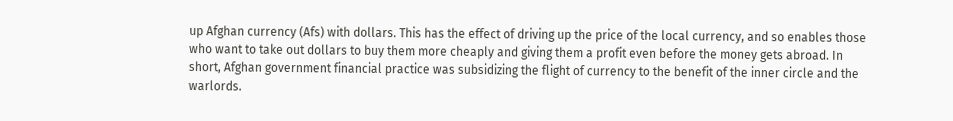up Afghan currency (Afs) with dollars. This has the effect of driving up the price of the local currency, and so enables those who want to take out dollars to buy them more cheaply and giving them a profit even before the money gets abroad. In short, Afghan government financial practice was subsidizing the flight of currency to the benefit of the inner circle and the warlords.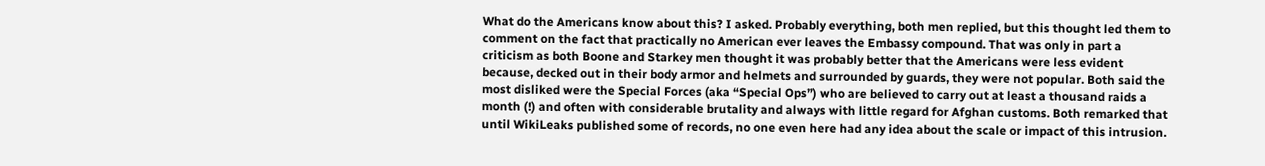What do the Americans know about this? I asked. Probably everything, both men replied, but this thought led them to comment on the fact that practically no American ever leaves the Embassy compound. That was only in part a criticism as both Boone and Starkey men thought it was probably better that the Americans were less evident because, decked out in their body armor and helmets and surrounded by guards, they were not popular. Both said the most disliked were the Special Forces (aka “Special Ops”) who are believed to carry out at least a thousand raids a month (!) and often with considerable brutality and always with little regard for Afghan customs. Both remarked that until WikiLeaks published some of records, no one even here had any idea about the scale or impact of this intrusion.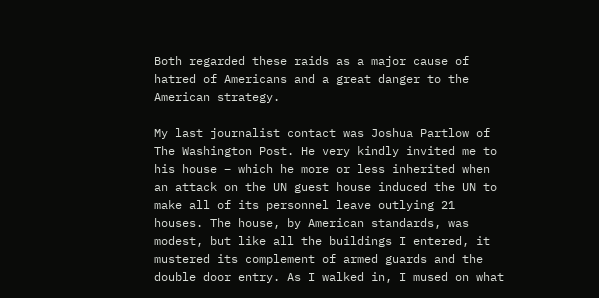Both regarded these raids as a major cause of hatred of Americans and a great danger to the American strategy.

My last journalist contact was Joshua Partlow of The Washington Post. He very kindly invited me to his house – which he more or less inherited when an attack on the UN guest house induced the UN to make all of its personnel leave outlying 21 houses. The house, by American standards, was modest, but like all the buildings I entered, it mustered its complement of armed guards and the double door entry. As I walked in, I mused on what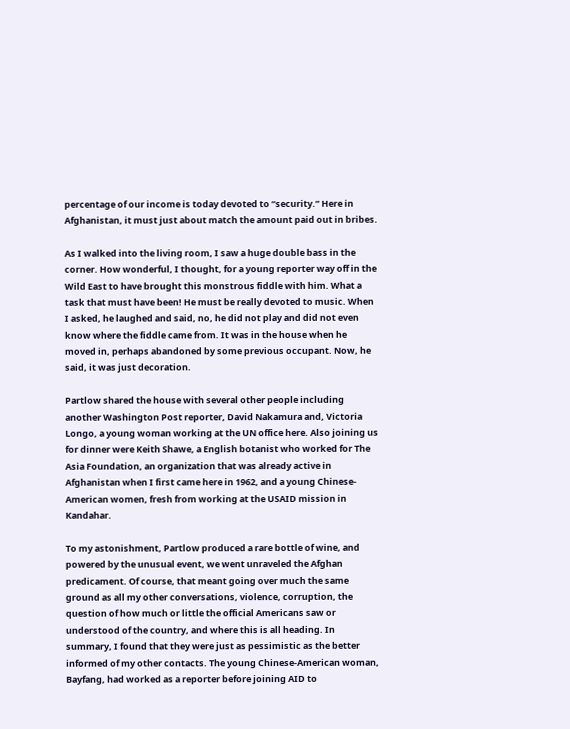percentage of our income is today devoted to “security.” Here in Afghanistan, it must just about match the amount paid out in bribes.

As I walked into the living room, I saw a huge double bass in the corner. How wonderful, I thought, for a young reporter way off in the Wild East to have brought this monstrous fiddle with him. What a task that must have been! He must be really devoted to music. When I asked, he laughed and said, no, he did not play and did not even know where the fiddle came from. It was in the house when he moved in, perhaps abandoned by some previous occupant. Now, he said, it was just decoration.

Partlow shared the house with several other people including another Washington Post reporter, David Nakamura and, Victoria Longo, a young woman working at the UN office here. Also joining us for dinner were Keith Shawe, a English botanist who worked for The Asia Foundation, an organization that was already active in Afghanistan when I first came here in 1962, and a young Chinese-American women, fresh from working at the USAID mission in Kandahar.

To my astonishment, Partlow produced a rare bottle of wine, and powered by the unusual event, we went unraveled the Afghan predicament. Of course, that meant going over much the same ground as all my other conversations, violence, corruption, the question of how much or little the official Americans saw or understood of the country, and where this is all heading. In summary, I found that they were just as pessimistic as the better informed of my other contacts. The young Chinese-American woman, Bayfang, had worked as a reporter before joining AID to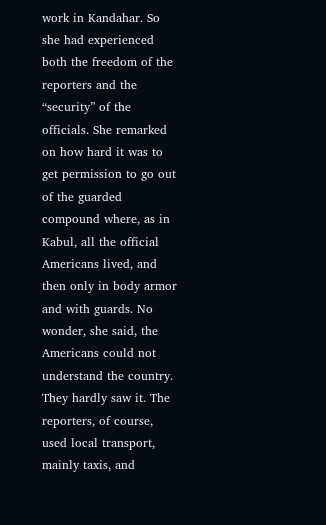work in Kandahar. So she had experienced both the freedom of the reporters and the “security” of the officials. She remarked on how hard it was to get permission to go out of the guarded compound where, as in Kabul, all the official Americans lived, and then only in body armor and with guards. No wonder, she said, the Americans could not understand the country. They hardly saw it. The reporters, of course, used local transport, mainly taxis, and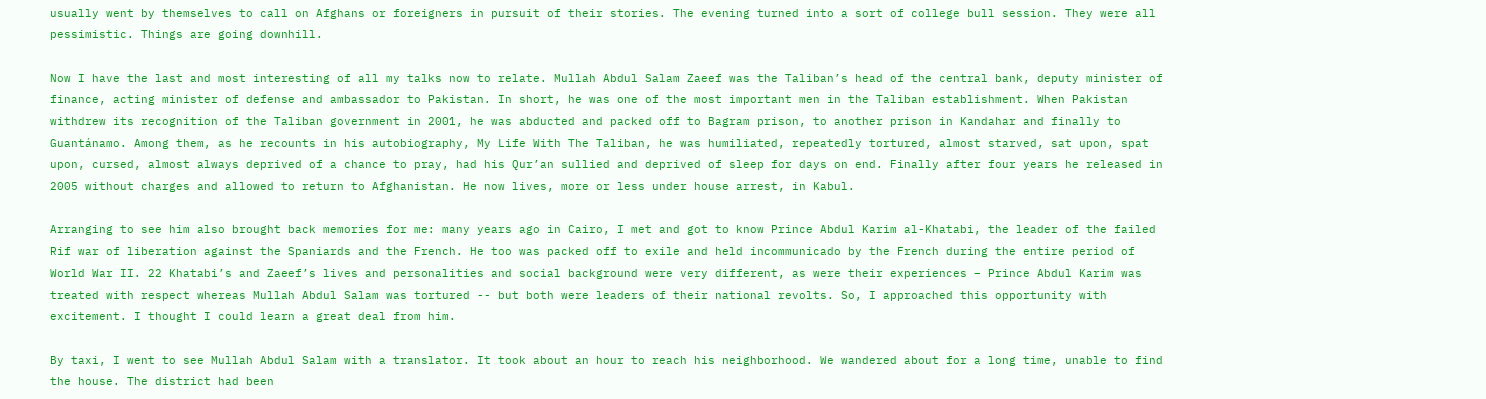usually went by themselves to call on Afghans or foreigners in pursuit of their stories. The evening turned into a sort of college bull session. They were all pessimistic. Things are going downhill.

Now I have the last and most interesting of all my talks now to relate. Mullah Abdul Salam Zaeef was the Taliban’s head of the central bank, deputy minister of finance, acting minister of defense and ambassador to Pakistan. In short, he was one of the most important men in the Taliban establishment. When Pakistan withdrew its recognition of the Taliban government in 2001, he was abducted and packed off to Bagram prison, to another prison in Kandahar and finally to Guantánamo. Among them, as he recounts in his autobiography, My Life With The Taliban, he was humiliated, repeatedly tortured, almost starved, sat upon, spat upon, cursed, almost always deprived of a chance to pray, had his Qur’an sullied and deprived of sleep for days on end. Finally after four years he released in 2005 without charges and allowed to return to Afghanistan. He now lives, more or less under house arrest, in Kabul.

Arranging to see him also brought back memories for me: many years ago in Cairo, I met and got to know Prince Abdul Karim al-Khatabi, the leader of the failed Rif war of liberation against the Spaniards and the French. He too was packed off to exile and held incommunicado by the French during the entire period of World War II. 22 Khatabi’s and Zaeef’s lives and personalities and social background were very different, as were their experiences – Prince Abdul Karim was treated with respect whereas Mullah Abdul Salam was tortured -- but both were leaders of their national revolts. So, I approached this opportunity with excitement. I thought I could learn a great deal from him.

By taxi, I went to see Mullah Abdul Salam with a translator. It took about an hour to reach his neighborhood. We wandered about for a long time, unable to find the house. The district had been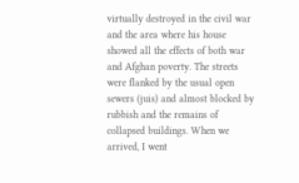virtually destroyed in the civil war and the area where his house showed all the effects of both war and Afghan poverty. The streets were flanked by the usual open sewers (juis) and almost blocked by rubbish and the remains of collapsed buildings. When we arrived, I went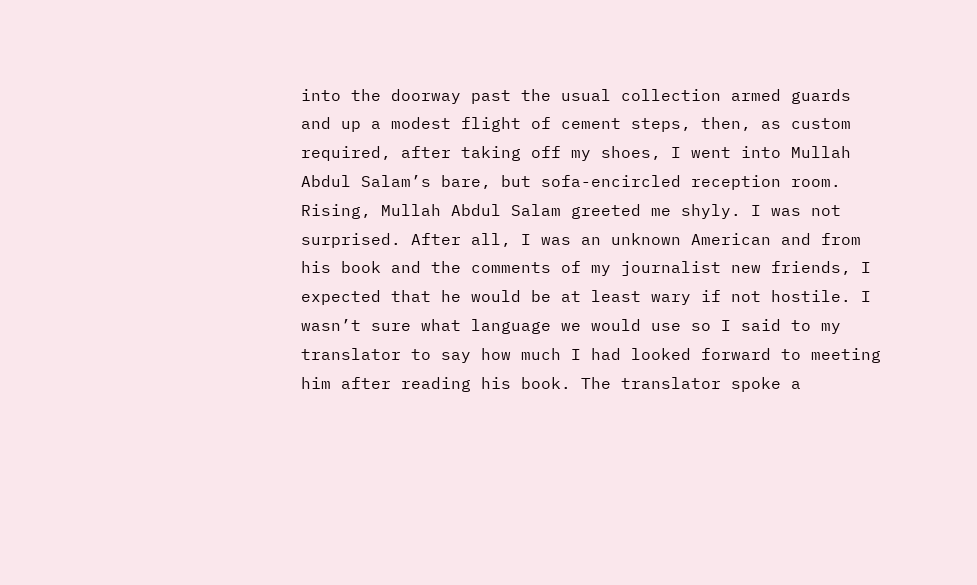into the doorway past the usual collection armed guards and up a modest flight of cement steps, then, as custom required, after taking off my shoes, I went into Mullah Abdul Salam’s bare, but sofa-encircled reception room. Rising, Mullah Abdul Salam greeted me shyly. I was not surprised. After all, I was an unknown American and from his book and the comments of my journalist new friends, I expected that he would be at least wary if not hostile. I wasn’t sure what language we would use so I said to my translator to say how much I had looked forward to meeting him after reading his book. The translator spoke a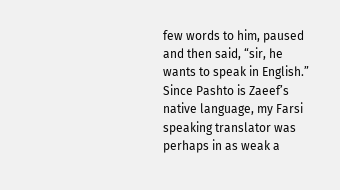few words to him, paused and then said, “sir, he wants to speak in English.” Since Pashto is Zaeef’s native language, my Farsi speaking translator was perhaps in as weak a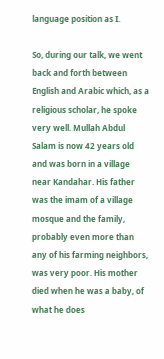language position as I.

So, during our talk, we went back and forth between English and Arabic which, as a religious scholar, he spoke very well. Mullah Abdul Salam is now 42 years old and was born in a village near Kandahar. His father was the imam of a village mosque and the family, probably even more than any of his farming neighbors, was very poor. His mother died when he was a baby, of what he does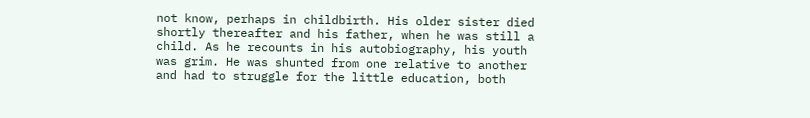not know, perhaps in childbirth. His older sister died shortly thereafter and his father, when he was still a child. As he recounts in his autobiography, his youth was grim. He was shunted from one relative to another and had to struggle for the little education, both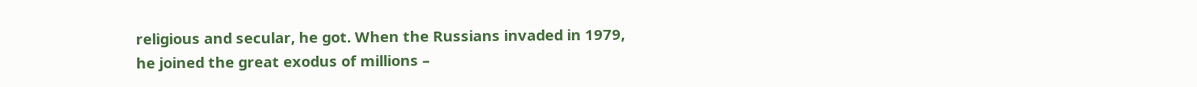religious and secular, he got. When the Russians invaded in 1979, he joined the great exodus of millions –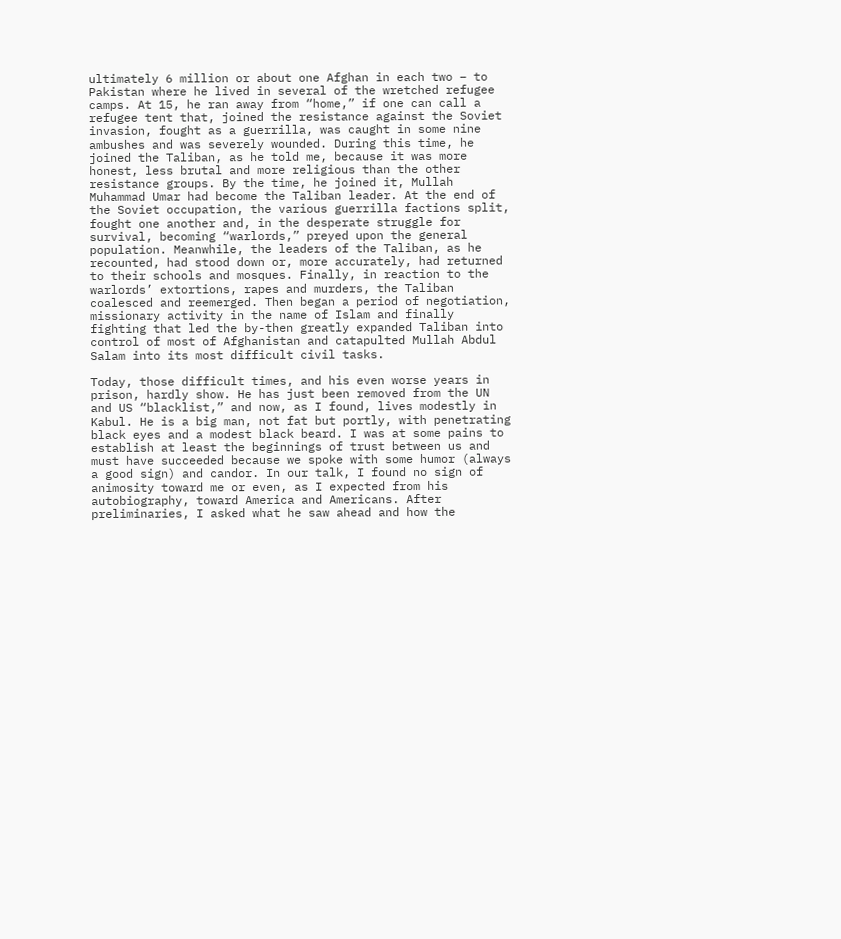ultimately 6 million or about one Afghan in each two – to Pakistan where he lived in several of the wretched refugee camps. At 15, he ran away from “home,” if one can call a refugee tent that, joined the resistance against the Soviet invasion, fought as a guerrilla, was caught in some nine ambushes and was severely wounded. During this time, he joined the Taliban, as he told me, because it was more honest, less brutal and more religious than the other resistance groups. By the time, he joined it, Mullah Muhammad Umar had become the Taliban leader. At the end of the Soviet occupation, the various guerrilla factions split, fought one another and, in the desperate struggle for survival, becoming “warlords,” preyed upon the general population. Meanwhile, the leaders of the Taliban, as he recounted, had stood down or, more accurately, had returned to their schools and mosques. Finally, in reaction to the warlords’ extortions, rapes and murders, the Taliban coalesced and reemerged. Then began a period of negotiation, missionary activity in the name of Islam and finally fighting that led the by-then greatly expanded Taliban into control of most of Afghanistan and catapulted Mullah Abdul Salam into its most difficult civil tasks.

Today, those difficult times, and his even worse years in prison, hardly show. He has just been removed from the UN and US “blacklist,” and now, as I found, lives modestly in Kabul. He is a big man, not fat but portly, with penetrating black eyes and a modest black beard. I was at some pains to establish at least the beginnings of trust between us and must have succeeded because we spoke with some humor (always a good sign) and candor. In our talk, I found no sign of animosity toward me or even, as I expected from his autobiography, toward America and Americans. After preliminaries, I asked what he saw ahead and how the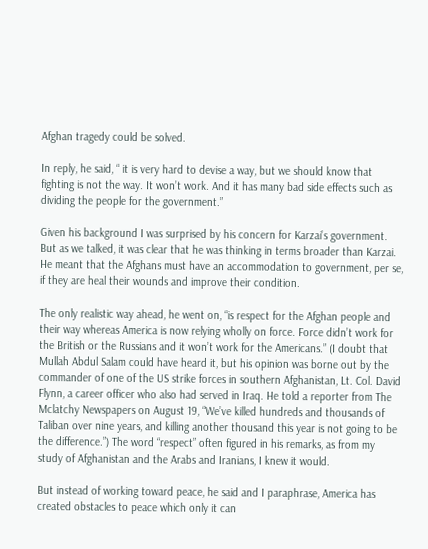Afghan tragedy could be solved.

In reply, he said, “ it is very hard to devise a way, but we should know that fighting is not the way. It won’t work. And it has many bad side effects such as dividing the people for the government.”

Given his background I was surprised by his concern for Karzai’s government. But as we talked, it was clear that he was thinking in terms broader than Karzai. He meant that the Afghans must have an accommodation to government, per se, if they are heal their wounds and improve their condition.

The only realistic way ahead, he went on, “is respect for the Afghan people and their way whereas America is now relying wholly on force. Force didn’t work for the British or the Russians and it won’t work for the Americans.” (I doubt that Mullah Abdul Salam could have heard it, but his opinion was borne out by the commander of one of the US strike forces in southern Afghanistan, Lt. Col. David Flynn, a career officer who also had served in Iraq. He told a reporter from The Mclatchy Newspapers on August 19, “We’ve killed hundreds and thousands of Taliban over nine years, and killing another thousand this year is not going to be the difference.”) The word “respect” often figured in his remarks, as from my study of Afghanistan and the Arabs and Iranians, I knew it would.

But instead of working toward peace, he said and I paraphrase, America has created obstacles to peace which only it can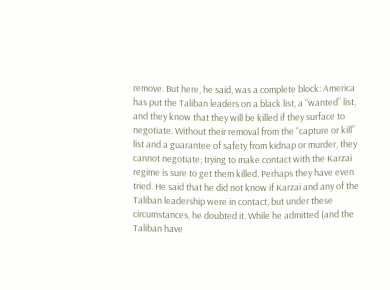remove. But here, he said, was a complete block: America has put the Taliban leaders on a black list, a “wanted” list, and they know that they will be killed if they surface to negotiate. Without their removal from the “capture or kill” list and a guarantee of safety from kidnap or murder, they cannot negotiate; trying to make contact with the Karzai regime is sure to get them killed. Perhaps they have even tried. He said that he did not know if Karzai and any of the Taliban leadership were in contact, but under these circumstances, he doubted it. While he admitted (and the Taliban have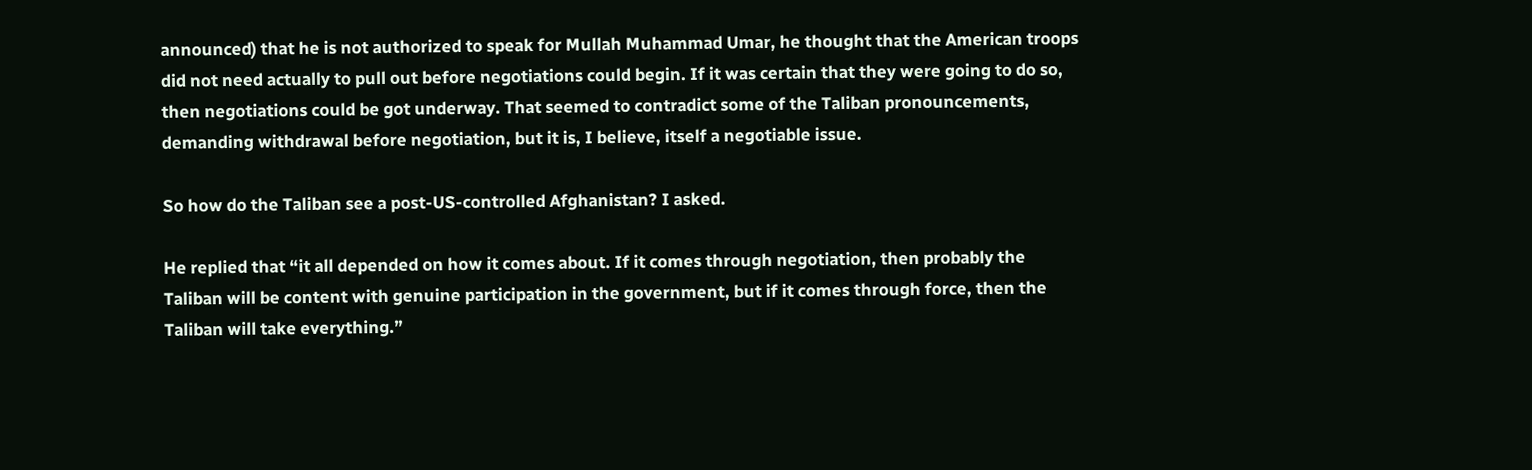announced) that he is not authorized to speak for Mullah Muhammad Umar, he thought that the American troops did not need actually to pull out before negotiations could begin. If it was certain that they were going to do so, then negotiations could be got underway. That seemed to contradict some of the Taliban pronouncements, demanding withdrawal before negotiation, but it is, I believe, itself a negotiable issue.

So how do the Taliban see a post-US-controlled Afghanistan? I asked.

He replied that “it all depended on how it comes about. If it comes through negotiation, then probably the Taliban will be content with genuine participation in the government, but if it comes through force, then the Taliban will take everything.”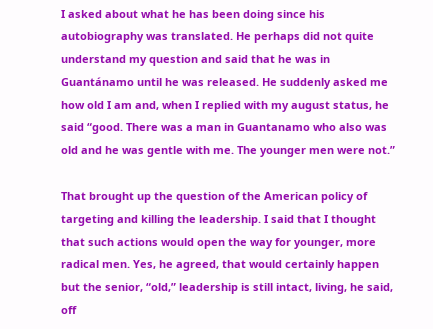I asked about what he has been doing since his autobiography was translated. He perhaps did not quite understand my question and said that he was in Guantánamo until he was released. He suddenly asked me how old I am and, when I replied with my august status, he said “good. There was a man in Guantanamo who also was old and he was gentle with me. The younger men were not.”

That brought up the question of the American policy of targeting and killing the leadership. I said that I thought that such actions would open the way for younger, more radical men. Yes, he agreed, that would certainly happen but the senior, “old,” leadership is still intact, living, he said, off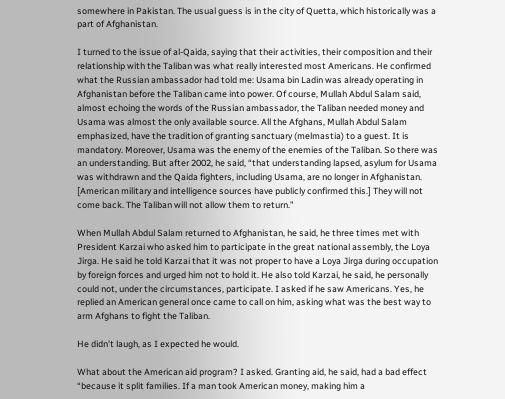somewhere in Pakistan. The usual guess is in the city of Quetta, which historically was a part of Afghanistan.

I turned to the issue of al-Qaida, saying that their activities, their composition and their relationship with the Taliban was what really interested most Americans. He confirmed what the Russian ambassador had told me: Usama bin Ladin was already operating in Afghanistan before the Taliban came into power. Of course, Mullah Abdul Salam said, almost echoing the words of the Russian ambassador, the Taliban needed money and Usama was almost the only available source. All the Afghans, Mullah Abdul Salam emphasized, have the tradition of granting sanctuary (melmastia) to a guest. It is mandatory. Moreover, Usama was the enemy of the enemies of the Taliban. So there was an understanding. But after 2002, he said, “that understanding lapsed, asylum for Usama was withdrawn and the Qaida fighters, including Usama, are no longer in Afghanistan. [American military and intelligence sources have publicly confirmed this.] They will not come back. The Taliban will not allow them to return.”

When Mullah Abdul Salam returned to Afghanistan, he said, he three times met with President Karzai who asked him to participate in the great national assembly, the Loya Jirga. He said he told Karzai that it was not proper to have a Loya Jirga during occupation by foreign forces and urged him not to hold it. He also told Karzai, he said, he personally could not, under the circumstances, participate. I asked if he saw Americans. Yes, he replied an American general once came to call on him, asking what was the best way to arm Afghans to fight the Taliban.

He didn’t laugh, as I expected he would.

What about the American aid program? I asked. Granting aid, he said, had a bad effect “because it split families. If a man took American money, making him a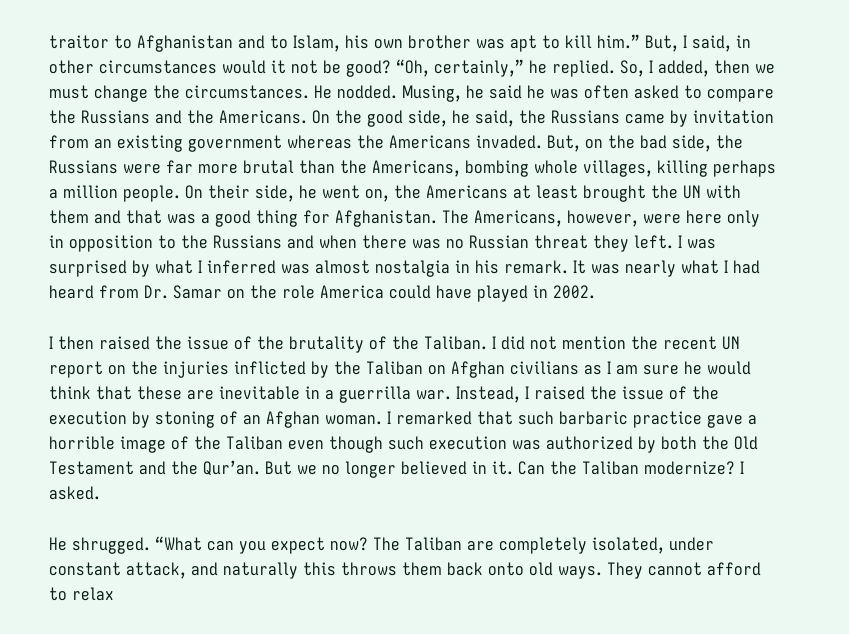traitor to Afghanistan and to Islam, his own brother was apt to kill him.” But, I said, in other circumstances would it not be good? “Oh, certainly,” he replied. So, I added, then we must change the circumstances. He nodded. Musing, he said he was often asked to compare the Russians and the Americans. On the good side, he said, the Russians came by invitation from an existing government whereas the Americans invaded. But, on the bad side, the Russians were far more brutal than the Americans, bombing whole villages, killing perhaps a million people. On their side, he went on, the Americans at least brought the UN with them and that was a good thing for Afghanistan. The Americans, however, were here only in opposition to the Russians and when there was no Russian threat they left. I was surprised by what I inferred was almost nostalgia in his remark. It was nearly what I had heard from Dr. Samar on the role America could have played in 2002.

I then raised the issue of the brutality of the Taliban. I did not mention the recent UN report on the injuries inflicted by the Taliban on Afghan civilians as I am sure he would think that these are inevitable in a guerrilla war. Instead, I raised the issue of the execution by stoning of an Afghan woman. I remarked that such barbaric practice gave a horrible image of the Taliban even though such execution was authorized by both the Old Testament and the Qur’an. But we no longer believed in it. Can the Taliban modernize? I asked.

He shrugged. “What can you expect now? The Taliban are completely isolated, under constant attack, and naturally this throws them back onto old ways. They cannot afford to relax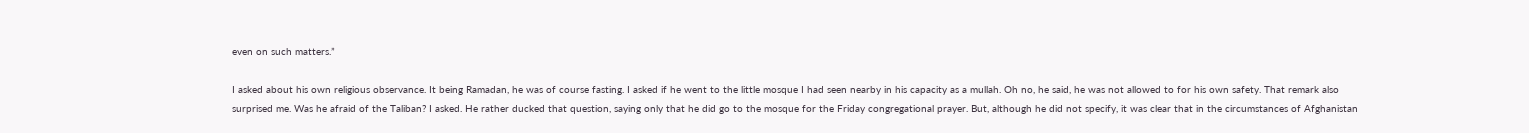even on such matters.”

I asked about his own religious observance. It being Ramadan, he was of course fasting. I asked if he went to the little mosque I had seen nearby in his capacity as a mullah. Oh no, he said, he was not allowed to for his own safety. That remark also surprised me. Was he afraid of the Taliban? I asked. He rather ducked that question, saying only that he did go to the mosque for the Friday congregational prayer. But, although he did not specify, it was clear that in the circumstances of Afghanistan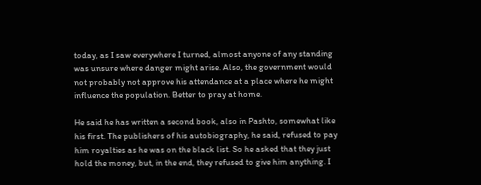today, as I saw everywhere I turned, almost anyone of any standing was unsure where danger might arise. Also, the government would not probably not approve his attendance at a place where he might influence the population. Better to pray at home.

He said he has written a second book, also in Pashto, somewhat like his first. The publishers of his autobiography, he said, refused to pay him royalties as he was on the black list. So he asked that they just hold the money, but, in the end, they refused to give him anything. I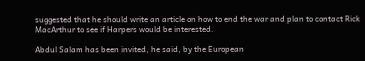suggested that he should write an article on how to end the war and plan to contact Rick MacArthur to see if Harpers would be interested.

Abdul Salam has been invited, he said, by the European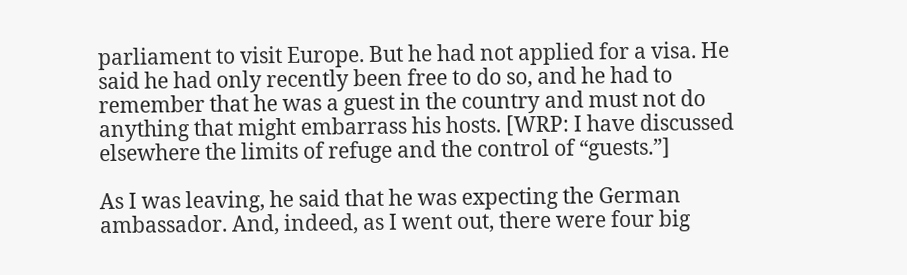parliament to visit Europe. But he had not applied for a visa. He said he had only recently been free to do so, and he had to remember that he was a guest in the country and must not do anything that might embarrass his hosts. [WRP: I have discussed elsewhere the limits of refuge and the control of “guests.”]

As I was leaving, he said that he was expecting the German ambassador. And, indeed, as I went out, there were four big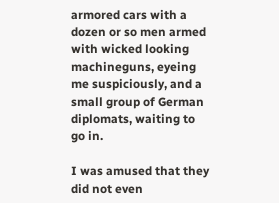armored cars with a dozen or so men armed with wicked looking machineguns, eyeing me suspiciously, and a small group of German diplomats, waiting to go in.

I was amused that they did not even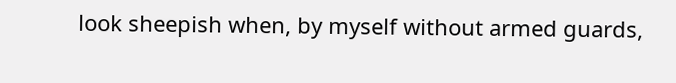look sheepish when, by myself without armed guards,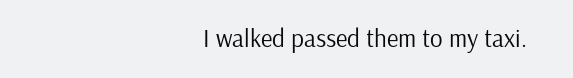I walked passed them to my taxi.